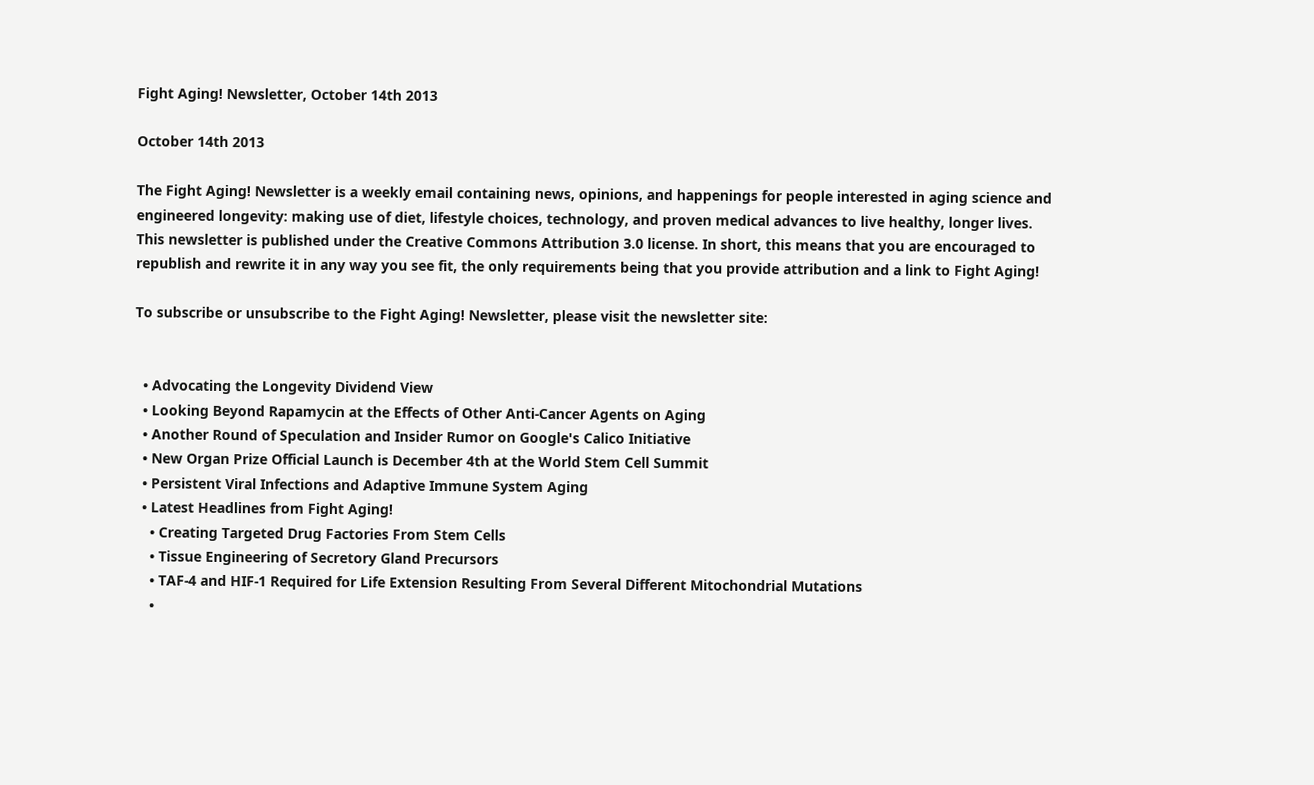Fight Aging! Newsletter, October 14th 2013

October 14th 2013

The Fight Aging! Newsletter is a weekly email containing news, opinions, and happenings for people interested in aging science and engineered longevity: making use of diet, lifestyle choices, technology, and proven medical advances to live healthy, longer lives. This newsletter is published under the Creative Commons Attribution 3.0 license. In short, this means that you are encouraged to republish and rewrite it in any way you see fit, the only requirements being that you provide attribution and a link to Fight Aging!

To subscribe or unsubscribe to the Fight Aging! Newsletter, please visit the newsletter site:


  • Advocating the Longevity Dividend View
  • Looking Beyond Rapamycin at the Effects of Other Anti-Cancer Agents on Aging
  • Another Round of Speculation and Insider Rumor on Google's Calico Initiative
  • New Organ Prize Official Launch is December 4th at the World Stem Cell Summit
  • Persistent Viral Infections and Adaptive Immune System Aging
  • Latest Headlines from Fight Aging!
    • Creating Targeted Drug Factories From Stem Cells
    • Tissue Engineering of Secretory Gland Precursors
    • TAF-4 and HIF-1 Required for Life Extension Resulting From Several Different Mitochondrial Mutations
    •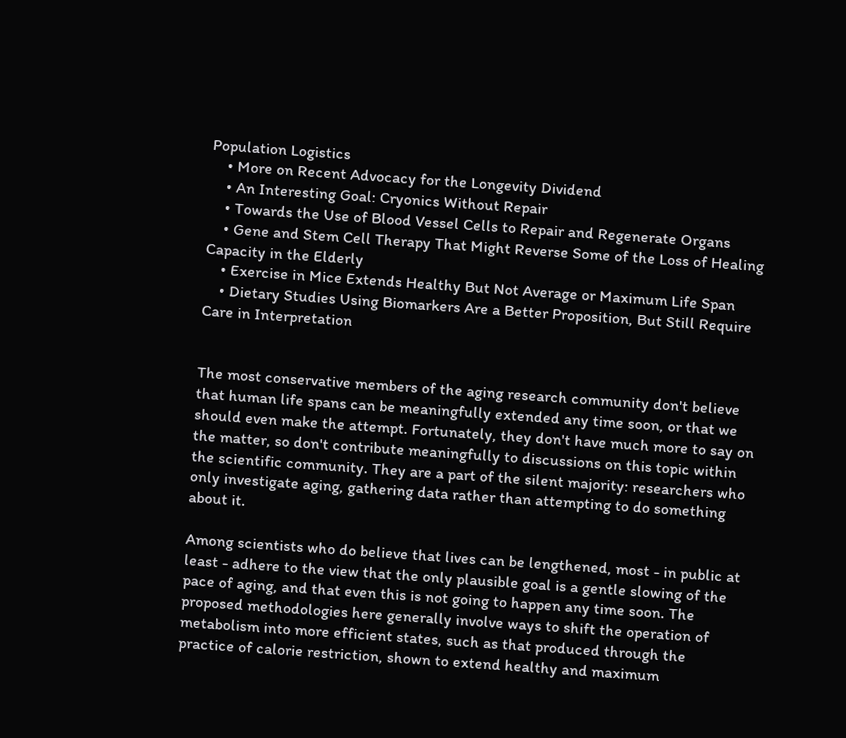Population Logistics
    • More on Recent Advocacy for the Longevity Dividend
    • An Interesting Goal: Cryonics Without Repair
    • Towards the Use of Blood Vessel Cells to Repair and Regenerate Organs
    • Gene and Stem Cell Therapy That Might Reverse Some of the Loss of Healing Capacity in the Elderly
    • Exercise in Mice Extends Healthy But Not Average or Maximum Life Span
    • Dietary Studies Using Biomarkers Are a Better Proposition, But Still Require Care in Interpretation


The most conservative members of the aging research community don't believe that human life spans can be meaningfully extended any time soon, or that we should even make the attempt. Fortunately, they don't have much more to say on the matter, so don't contribute meaningfully to discussions on this topic within the scientific community. They are a part of the silent majority: researchers who only investigate aging, gathering data rather than attempting to do something about it.

Among scientists who do believe that lives can be lengthened, most - in public at least - adhere to the view that the only plausible goal is a gentle slowing of the pace of aging, and that even this is not going to happen any time soon. The proposed methodologies here generally involve ways to shift the operation of metabolism into more efficient states, such as that produced through the practice of calorie restriction, shown to extend healthy and maximum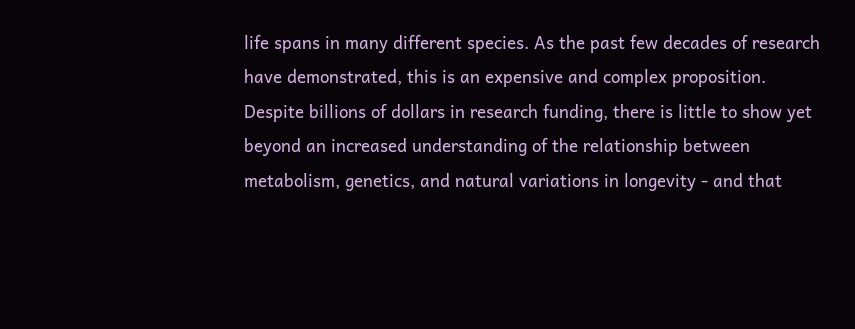life spans in many different species. As the past few decades of research have demonstrated, this is an expensive and complex proposition. Despite billions of dollars in research funding, there is little to show yet beyond an increased understanding of the relationship between metabolism, genetics, and natural variations in longevity - and that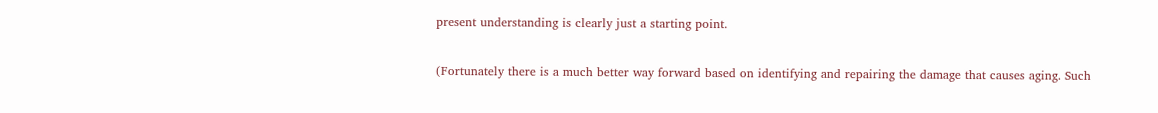present understanding is clearly just a starting point.

(Fortunately there is a much better way forward based on identifying and repairing the damage that causes aging. Such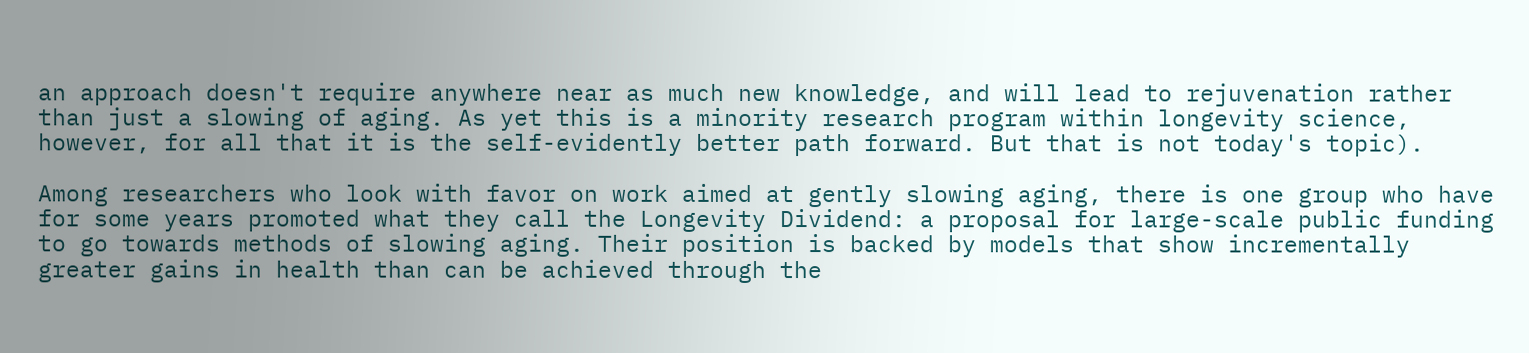an approach doesn't require anywhere near as much new knowledge, and will lead to rejuvenation rather than just a slowing of aging. As yet this is a minority research program within longevity science, however, for all that it is the self-evidently better path forward. But that is not today's topic).

Among researchers who look with favor on work aimed at gently slowing aging, there is one group who have for some years promoted what they call the Longevity Dividend: a proposal for large-scale public funding to go towards methods of slowing aging. Their position is backed by models that show incrementally greater gains in health than can be achieved through the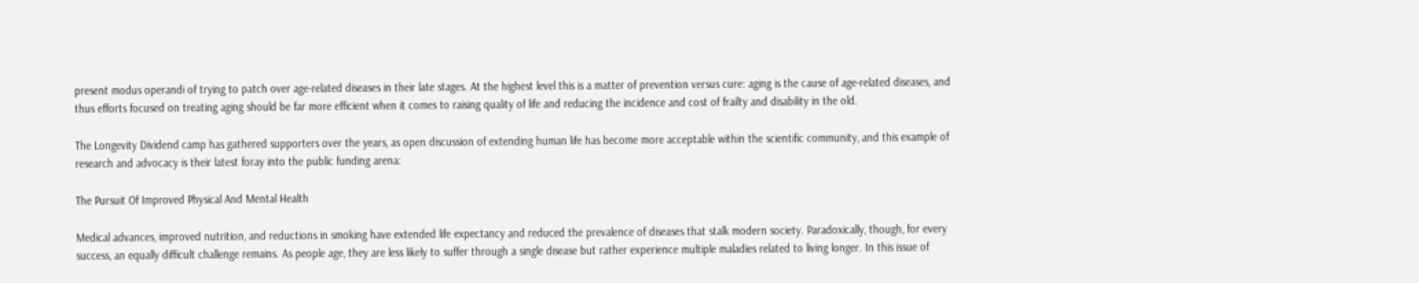present modus operandi of trying to patch over age-related diseases in their late stages. At the highest level this is a matter of prevention versus cure: aging is the cause of age-related diseases, and thus efforts focused on treating aging should be far more efficient when it comes to raising quality of life and reducing the incidence and cost of frailty and disability in the old.

The Longevity Dividend camp has gathered supporters over the years, as open discussion of extending human life has become more acceptable within the scientific community, and this example of research and advocacy is their latest foray into the public funding arena:

The Pursuit Of Improved Physical And Mental Health

Medical advances, improved nutrition, and reductions in smoking have extended life expectancy and reduced the prevalence of diseases that stalk modern society. Paradoxically, though, for every success, an equally difficult challenge remains. As people age, they are less likely to suffer through a single disease but rather experience multiple maladies related to living longer. In this issue of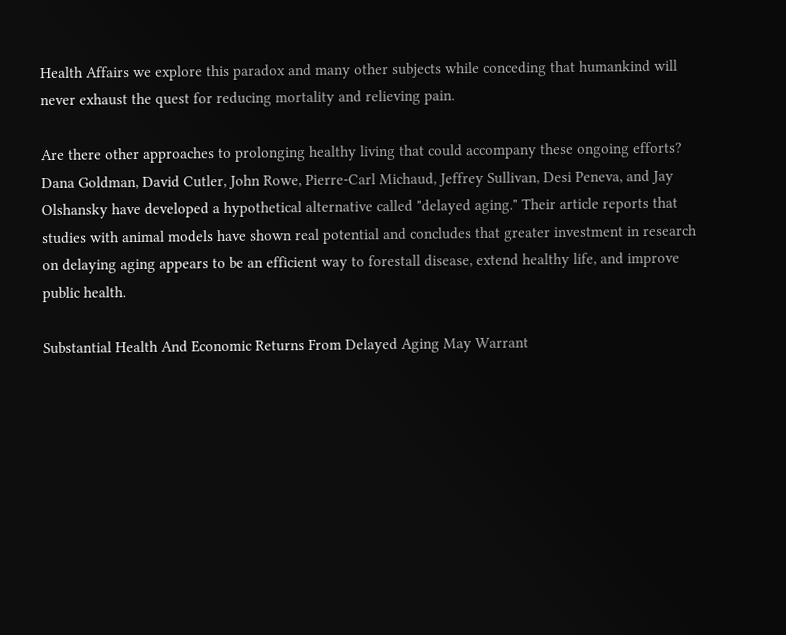Health Affairs we explore this paradox and many other subjects while conceding that humankind will never exhaust the quest for reducing mortality and relieving pain.

Are there other approaches to prolonging healthy living that could accompany these ongoing efforts? Dana Goldman, David Cutler, John Rowe, Pierre-Carl Michaud, Jeffrey Sullivan, Desi Peneva, and Jay Olshansky have developed a hypothetical alternative called "delayed aging." Their article reports that studies with animal models have shown real potential and concludes that greater investment in research on delaying aging appears to be an efficient way to forestall disease, extend healthy life, and improve public health.

Substantial Health And Economic Returns From Delayed Aging May Warrant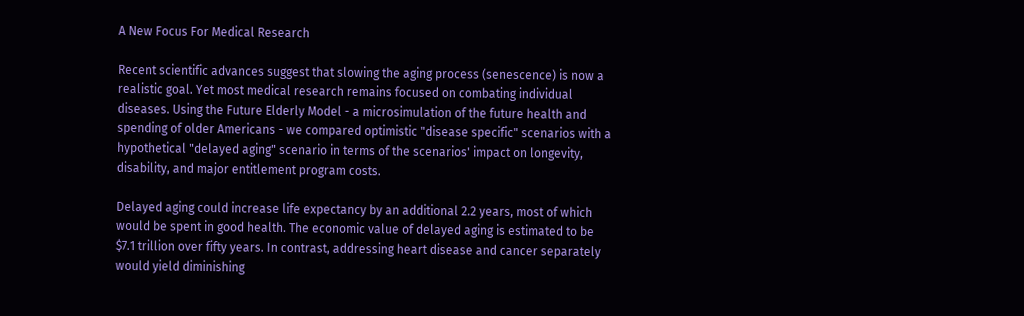A New Focus For Medical Research

Recent scientific advances suggest that slowing the aging process (senescence) is now a realistic goal. Yet most medical research remains focused on combating individual diseases. Using the Future Elderly Model - a microsimulation of the future health and spending of older Americans - we compared optimistic "disease specific" scenarios with a hypothetical "delayed aging" scenario in terms of the scenarios' impact on longevity, disability, and major entitlement program costs.

Delayed aging could increase life expectancy by an additional 2.2 years, most of which would be spent in good health. The economic value of delayed aging is estimated to be $7.1 trillion over fifty years. In contrast, addressing heart disease and cancer separately would yield diminishing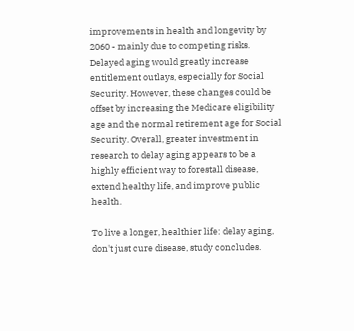improvements in health and longevity by 2060 - mainly due to competing risks. Delayed aging would greatly increase entitlement outlays, especially for Social Security. However, these changes could be offset by increasing the Medicare eligibility age and the normal retirement age for Social Security. Overall, greater investment in research to delay aging appears to be a highly efficient way to forestall disease, extend healthy life, and improve public health.

To live a longer, healthier life: delay aging, don't just cure disease, study concludes.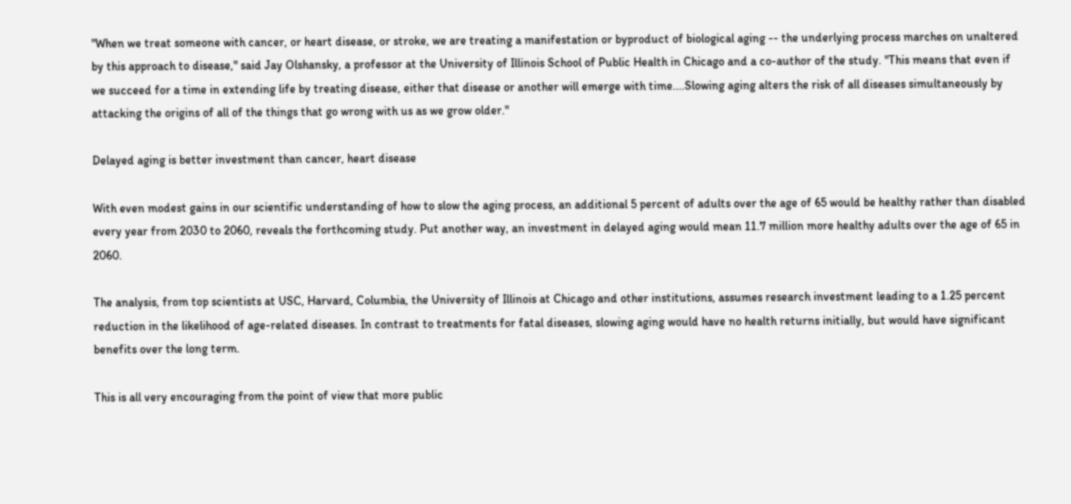"When we treat someone with cancer, or heart disease, or stroke, we are treating a manifestation or byproduct of biological aging -- the underlying process marches on unaltered by this approach to disease," said Jay Olshansky, a professor at the University of Illinois School of Public Health in Chicago and a co-author of the study. "This means that even if we succeed for a time in extending life by treating disease, either that disease or another will emerge with time....Slowing aging alters the risk of all diseases simultaneously by attacking the origins of all of the things that go wrong with us as we grow older."

Delayed aging is better investment than cancer, heart disease

With even modest gains in our scientific understanding of how to slow the aging process, an additional 5 percent of adults over the age of 65 would be healthy rather than disabled every year from 2030 to 2060, reveals the forthcoming study. Put another way, an investment in delayed aging would mean 11.7 million more healthy adults over the age of 65 in 2060.

The analysis, from top scientists at USC, Harvard, Columbia, the University of Illinois at Chicago and other institutions, assumes research investment leading to a 1.25 percent reduction in the likelihood of age-related diseases. In contrast to treatments for fatal diseases, slowing aging would have no health returns initially, but would have significant benefits over the long term.

This is all very encouraging from the point of view that more public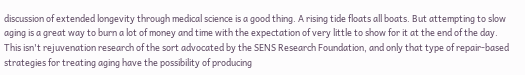discussion of extended longevity through medical science is a good thing. A rising tide floats all boats. But attempting to slow aging is a great way to burn a lot of money and time with the expectation of very little to show for it at the end of the day. This isn't rejuvenation research of the sort advocated by the SENS Research Foundation, and only that type of repair-based strategies for treating aging have the possibility of producing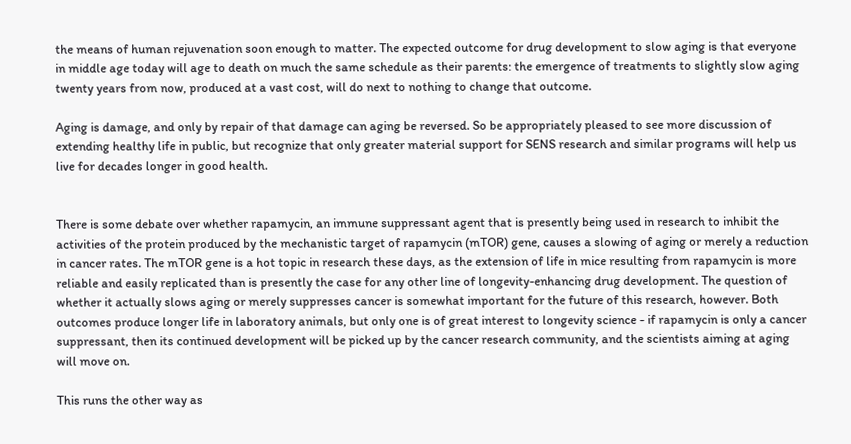the means of human rejuvenation soon enough to matter. The expected outcome for drug development to slow aging is that everyone in middle age today will age to death on much the same schedule as their parents: the emergence of treatments to slightly slow aging twenty years from now, produced at a vast cost, will do next to nothing to change that outcome.

Aging is damage, and only by repair of that damage can aging be reversed. So be appropriately pleased to see more discussion of extending healthy life in public, but recognize that only greater material support for SENS research and similar programs will help us live for decades longer in good health.


There is some debate over whether rapamycin, an immune suppressant agent that is presently being used in research to inhibit the activities of the protein produced by the mechanistic target of rapamycin (mTOR) gene, causes a slowing of aging or merely a reduction in cancer rates. The mTOR gene is a hot topic in research these days, as the extension of life in mice resulting from rapamycin is more reliable and easily replicated than is presently the case for any other line of longevity-enhancing drug development. The question of whether it actually slows aging or merely suppresses cancer is somewhat important for the future of this research, however. Both outcomes produce longer life in laboratory animals, but only one is of great interest to longevity science - if rapamycin is only a cancer suppressant, then its continued development will be picked up by the cancer research community, and the scientists aiming at aging will move on.

This runs the other way as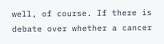well, of course. If there is debate over whether a cancer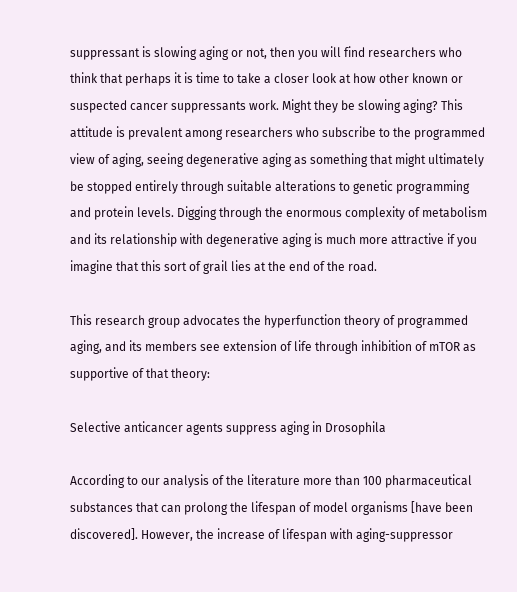suppressant is slowing aging or not, then you will find researchers who think that perhaps it is time to take a closer look at how other known or suspected cancer suppressants work. Might they be slowing aging? This attitude is prevalent among researchers who subscribe to the programmed view of aging, seeing degenerative aging as something that might ultimately be stopped entirely through suitable alterations to genetic programming and protein levels. Digging through the enormous complexity of metabolism and its relationship with degenerative aging is much more attractive if you imagine that this sort of grail lies at the end of the road.

This research group advocates the hyperfunction theory of programmed aging, and its members see extension of life through inhibition of mTOR as supportive of that theory:

Selective anticancer agents suppress aging in Drosophila

According to our analysis of the literature more than 100 pharmaceutical substances that can prolong the lifespan of model organisms [have been discovered]. However, the increase of lifespan with aging-suppressor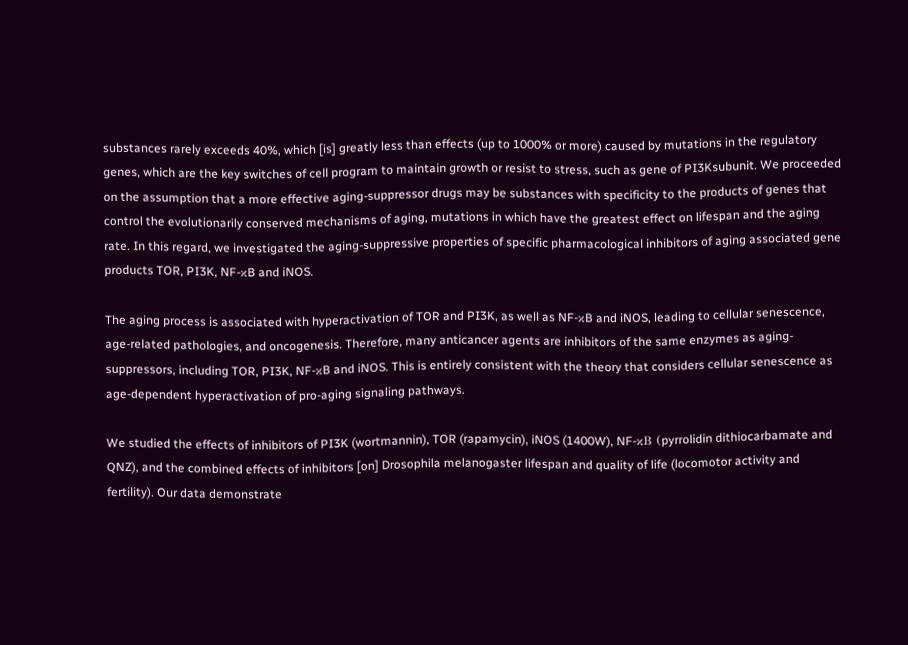substances rarely exceeds 40%, which [is] greatly less than effects (up to 1000% or more) caused by mutations in the regulatory genes, which are the key switches of cell program to maintain growth or resist to stress, such as gene of PI3Ksubunit. We proceeded on the assumption that a more effective aging-suppressor drugs may be substances with specificity to the products of genes that control the evolutionarily conserved mechanisms of aging, mutations in which have the greatest effect on lifespan and the aging rate. In this regard, we investigated the aging-suppressive properties of specific pharmacological inhibitors of aging associated gene products TOR, PI3K, NF-κB and iNOS.

The aging process is associated with hyperactivation of TOR and PI3K, as well as NF-κB and iNOS, leading to cellular senescence, age-related pathologies, and oncogenesis. Therefore, many anticancer agents are inhibitors of the same enzymes as aging-suppressors, including TOR, PI3K, NF-κB and iNOS. This is entirely consistent with the theory that considers cellular senescence as age-dependent hyperactivation of pro-aging signaling pathways.

We studied the effects of inhibitors of PI3K (wortmannin), TOR (rapamycin), iNOS (1400W), NF-κB (pyrrolidin dithiocarbamate and QNZ), and the combined effects of inhibitors [on] Drosophila melanogaster lifespan and quality of life (locomotor activity and fertility). Our data demonstrate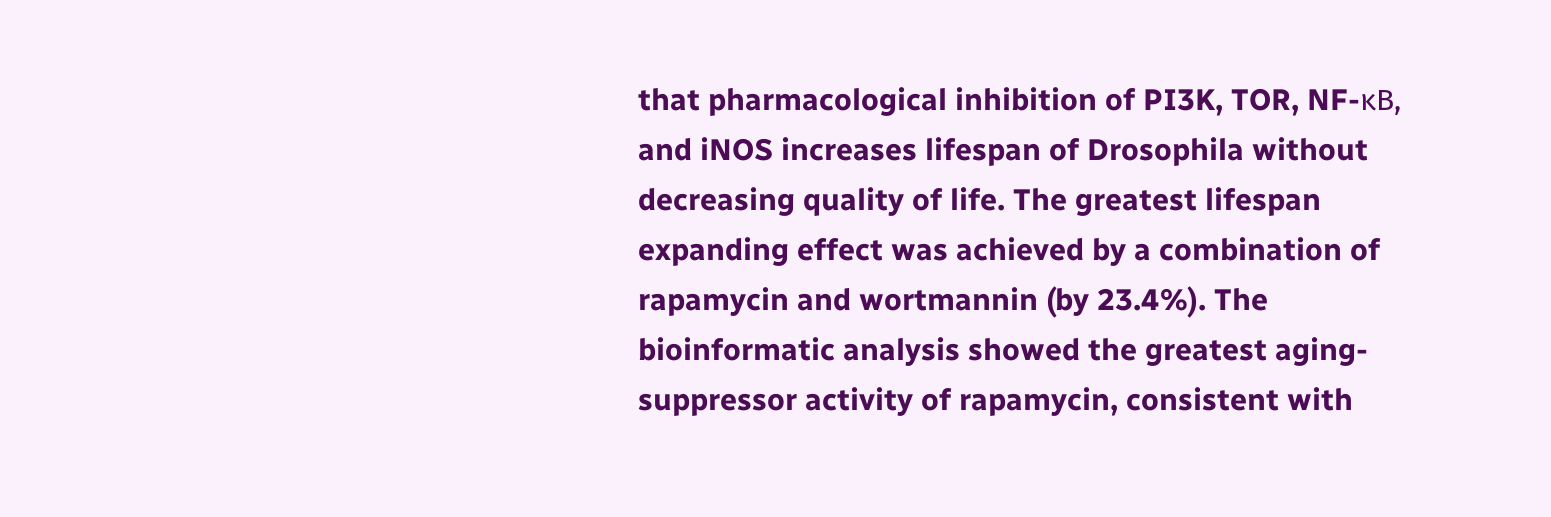that pharmacological inhibition of PI3K, TOR, NF-κB, and iNOS increases lifespan of Drosophila without decreasing quality of life. The greatest lifespan expanding effect was achieved by a combination of rapamycin and wortmannin (by 23.4%). The bioinformatic analysis showed the greatest aging-suppressor activity of rapamycin, consistent with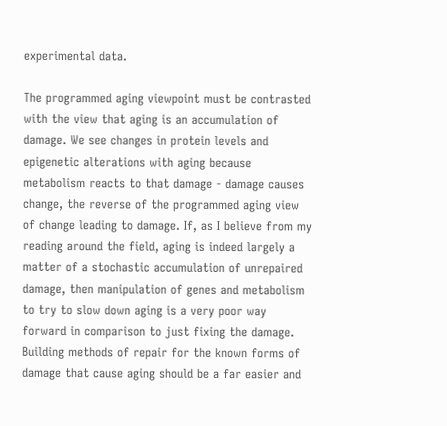experimental data.

The programmed aging viewpoint must be contrasted with the view that aging is an accumulation of damage. We see changes in protein levels and epigenetic alterations with aging because metabolism reacts to that damage - damage causes change, the reverse of the programmed aging view of change leading to damage. If, as I believe from my reading around the field, aging is indeed largely a matter of a stochastic accumulation of unrepaired damage, then manipulation of genes and metabolism to try to slow down aging is a very poor way forward in comparison to just fixing the damage. Building methods of repair for the known forms of damage that cause aging should be a far easier and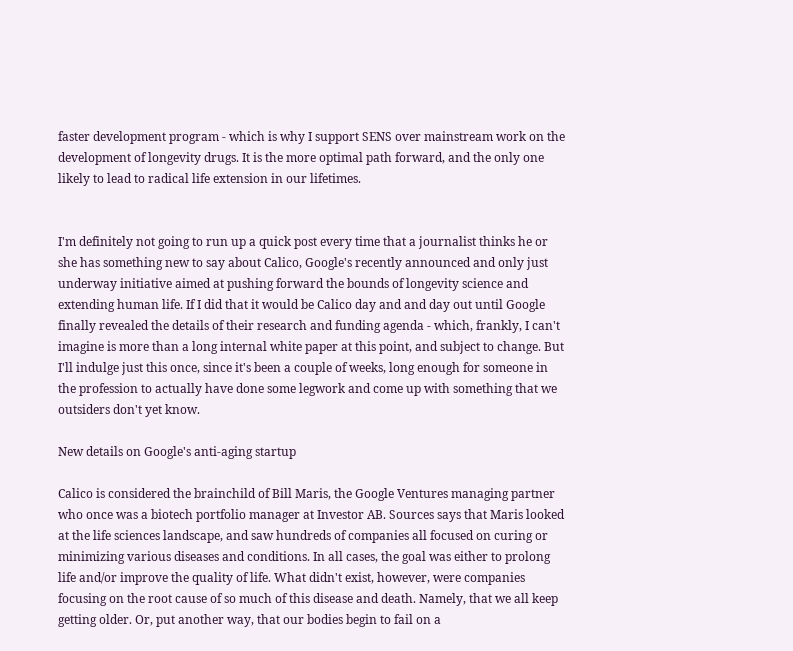faster development program - which is why I support SENS over mainstream work on the development of longevity drugs. It is the more optimal path forward, and the only one likely to lead to radical life extension in our lifetimes.


I'm definitely not going to run up a quick post every time that a journalist thinks he or she has something new to say about Calico, Google's recently announced and only just underway initiative aimed at pushing forward the bounds of longevity science and extending human life. If I did that it would be Calico day and and day out until Google finally revealed the details of their research and funding agenda - which, frankly, I can't imagine is more than a long internal white paper at this point, and subject to change. But I'll indulge just this once, since it's been a couple of weeks, long enough for someone in the profession to actually have done some legwork and come up with something that we outsiders don't yet know.

New details on Google's anti-aging startup

Calico is considered the brainchild of Bill Maris, the Google Ventures managing partner who once was a biotech portfolio manager at Investor AB. Sources says that Maris looked at the life sciences landscape, and saw hundreds of companies all focused on curing or minimizing various diseases and conditions. In all cases, the goal was either to prolong life and/or improve the quality of life. What didn't exist, however, were companies focusing on the root cause of so much of this disease and death. Namely, that we all keep getting older. Or, put another way, that our bodies begin to fail on a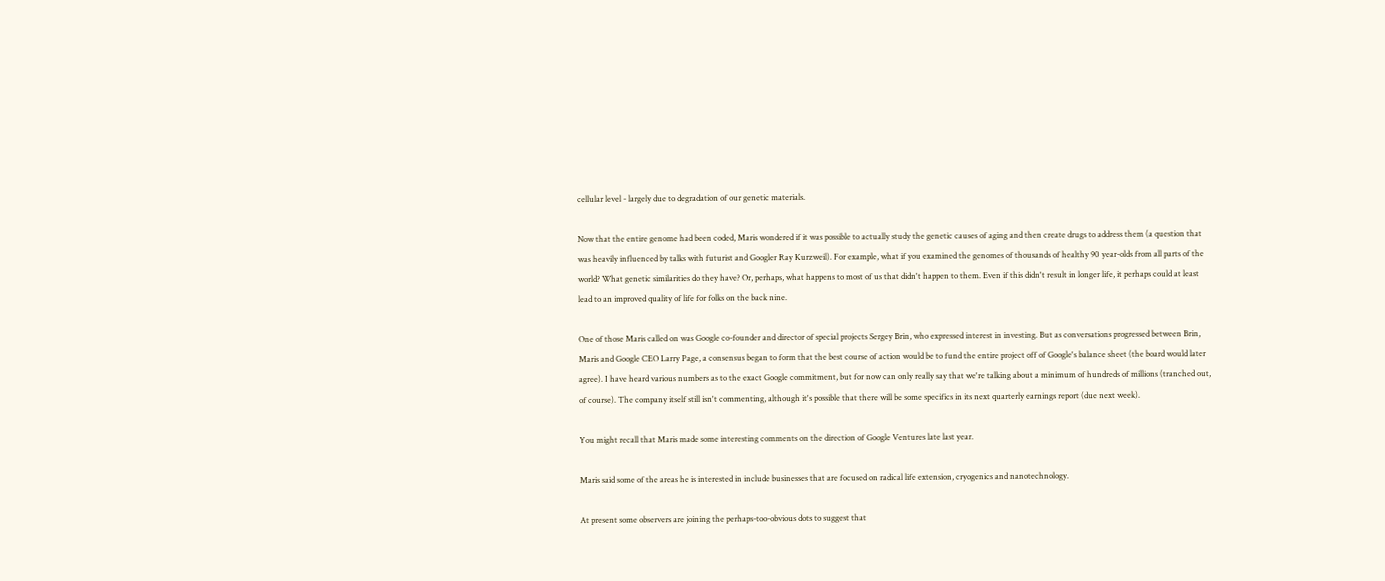cellular level - largely due to degradation of our genetic materials.

Now that the entire genome had been coded, Maris wondered if it was possible to actually study the genetic causes of aging and then create drugs to address them (a question that was heavily influenced by talks with futurist and Googler Ray Kurzweil). For example, what if you examined the genomes of thousands of healthy 90 year-olds from all parts of the world? What genetic similarities do they have? Or, perhaps, what happens to most of us that didn't happen to them. Even if this didn't result in longer life, it perhaps could at least lead to an improved quality of life for folks on the back nine.

One of those Maris called on was Google co-founder and director of special projects Sergey Brin, who expressed interest in investing. But as conversations progressed between Brin, Maris and Google CEO Larry Page, a consensus began to form that the best course of action would be to fund the entire project off of Google's balance sheet (the board would later agree). I have heard various numbers as to the exact Google commitment, but for now can only really say that we're talking about a minimum of hundreds of millions (tranched out, of course). The company itself still isn't commenting, although it's possible that there will be some specifics in its next quarterly earnings report (due next week).

You might recall that Maris made some interesting comments on the direction of Google Ventures late last year.

Maris said some of the areas he is interested in include businesses that are focused on radical life extension, cryogenics and nanotechnology.

At present some observers are joining the perhaps-too-obvious dots to suggest that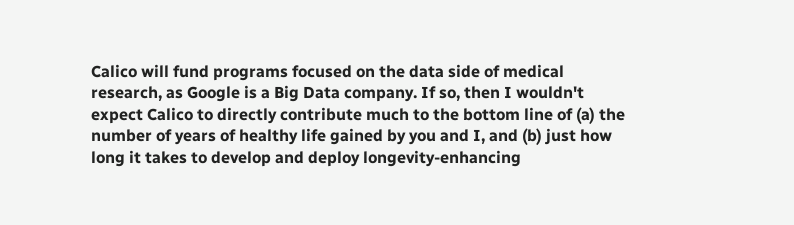Calico will fund programs focused on the data side of medical research, as Google is a Big Data company. If so, then I wouldn't expect Calico to directly contribute much to the bottom line of (a) the number of years of healthy life gained by you and I, and (b) just how long it takes to develop and deploy longevity-enhancing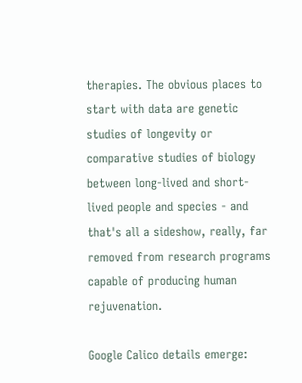therapies. The obvious places to start with data are genetic studies of longevity or comparative studies of biology between long-lived and short-lived people and species - and that's all a sideshow, really, far removed from research programs capable of producing human rejuvenation.

Google Calico details emerge: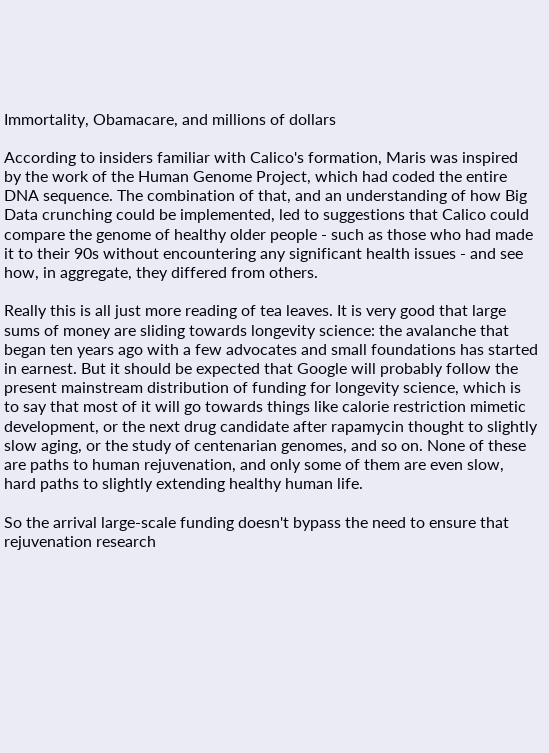Immortality, Obamacare, and millions of dollars

According to insiders familiar with Calico's formation, Maris was inspired by the work of the Human Genome Project, which had coded the entire DNA sequence. The combination of that, and an understanding of how Big Data crunching could be implemented, led to suggestions that Calico could compare the genome of healthy older people - such as those who had made it to their 90s without encountering any significant health issues - and see how, in aggregate, they differed from others.

Really this is all just more reading of tea leaves. It is very good that large sums of money are sliding towards longevity science: the avalanche that began ten years ago with a few advocates and small foundations has started in earnest. But it should be expected that Google will probably follow the present mainstream distribution of funding for longevity science, which is to say that most of it will go towards things like calorie restriction mimetic development, or the next drug candidate after rapamycin thought to slightly slow aging, or the study of centenarian genomes, and so on. None of these are paths to human rejuvenation, and only some of them are even slow, hard paths to slightly extending healthy human life.

So the arrival large-scale funding doesn't bypass the need to ensure that rejuvenation research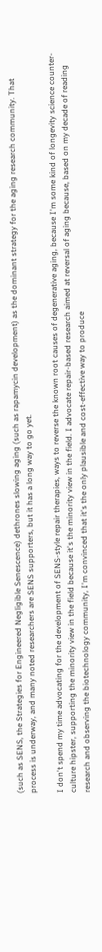(such as SENS, the Strategies for Engineered Negligible Senescence) dethrones slowing aging (such as rapamycin development) as the dominant strategy for the aging research community. That process is underway, and many noted researchers are SENS supporters, but it has a long way to go yet.

I don't spend my time advocating for the development of SENS-style repair therapies, ways to reverse the known root causes of degenerative aging, because I'm some kind of longevity science counter-culture hipster, supporting the minority view in the field because it's the minority view in the field. I advocate repair-based research aimed at reversal of aging because, based on my decade of reading research and observing the biotechnology community, I'm convinced that it's the only plausible and cost-effective way to produce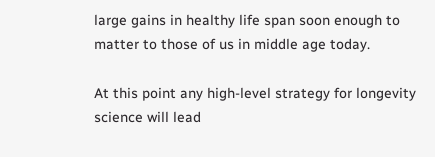large gains in healthy life span soon enough to matter to those of us in middle age today.

At this point any high-level strategy for longevity science will lead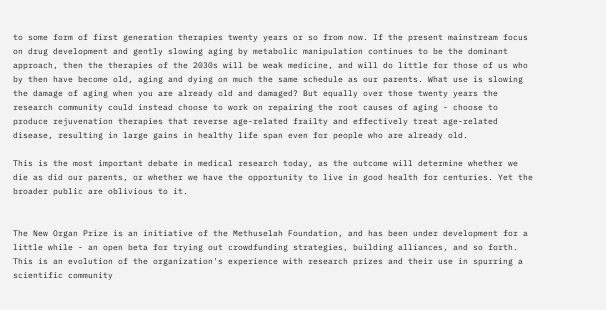to some form of first generation therapies twenty years or so from now. If the present mainstream focus on drug development and gently slowing aging by metabolic manipulation continues to be the dominant approach, then the therapies of the 2030s will be weak medicine, and will do little for those of us who by then have become old, aging and dying on much the same schedule as our parents. What use is slowing the damage of aging when you are already old and damaged? But equally over those twenty years the research community could instead choose to work on repairing the root causes of aging - choose to produce rejuvenation therapies that reverse age-related frailty and effectively treat age-related disease, resulting in large gains in healthy life span even for people who are already old.

This is the most important debate in medical research today, as the outcome will determine whether we die as did our parents, or whether we have the opportunity to live in good health for centuries. Yet the broader public are oblivious to it.


The New Organ Prize is an initiative of the Methuselah Foundation, and has been under development for a little while - an open beta for trying out crowdfunding strategies, building alliances, and so forth. This is an evolution of the organization's experience with research prizes and their use in spurring a scientific community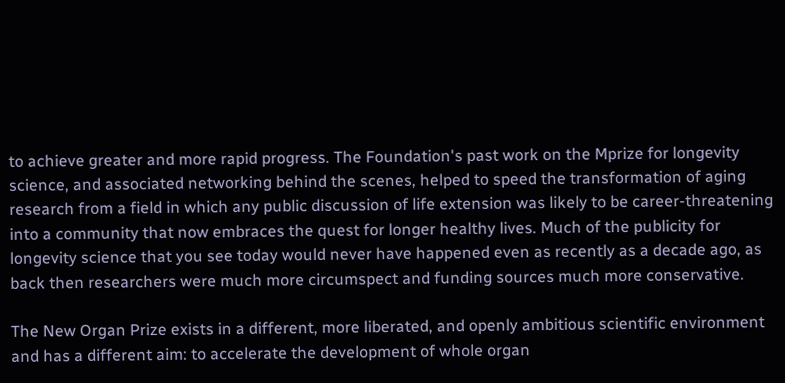to achieve greater and more rapid progress. The Foundation's past work on the Mprize for longevity science, and associated networking behind the scenes, helped to speed the transformation of aging research from a field in which any public discussion of life extension was likely to be career-threatening into a community that now embraces the quest for longer healthy lives. Much of the publicity for longevity science that you see today would never have happened even as recently as a decade ago, as back then researchers were much more circumspect and funding sources much more conservative.

The New Organ Prize exists in a different, more liberated, and openly ambitious scientific environment and has a different aim: to accelerate the development of whole organ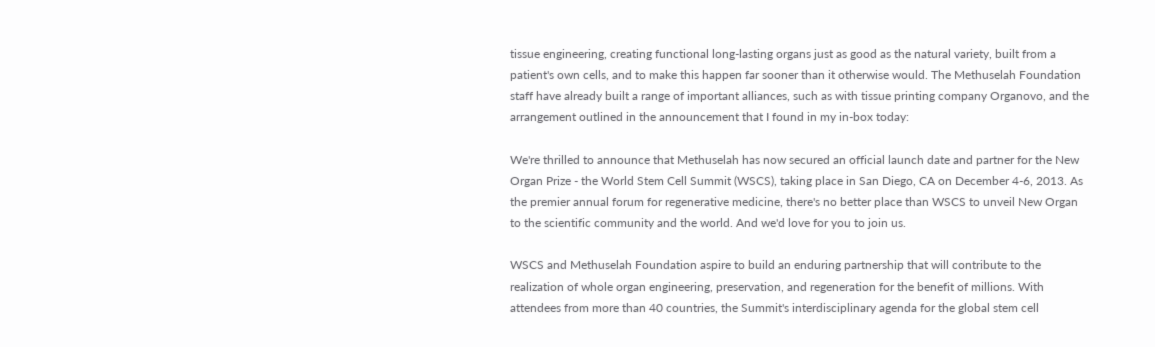tissue engineering, creating functional long-lasting organs just as good as the natural variety, built from a patient's own cells, and to make this happen far sooner than it otherwise would. The Methuselah Foundation staff have already built a range of important alliances, such as with tissue printing company Organovo, and the arrangement outlined in the announcement that I found in my in-box today:

We're thrilled to announce that Methuselah has now secured an official launch date and partner for the New Organ Prize - the World Stem Cell Summit (WSCS), taking place in San Diego, CA on December 4-6, 2013. As the premier annual forum for regenerative medicine, there's no better place than WSCS to unveil New Organ to the scientific community and the world. And we'd love for you to join us.

WSCS and Methuselah Foundation aspire to build an enduring partnership that will contribute to the realization of whole organ engineering, preservation, and regeneration for the benefit of millions. With attendees from more than 40 countries, the Summit's interdisciplinary agenda for the global stem cell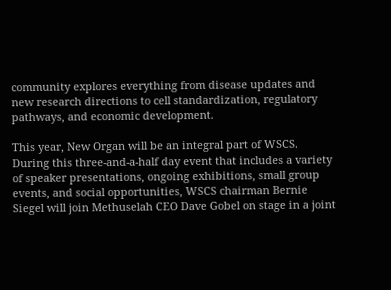community explores everything from disease updates and new research directions to cell standardization, regulatory pathways, and economic development.

This year, New Organ will be an integral part of WSCS. During this three-and-a-half day event that includes a variety of speaker presentations, ongoing exhibitions, small group events, and social opportunities, WSCS chairman Bernie Siegel will join Methuselah CEO Dave Gobel on stage in a joint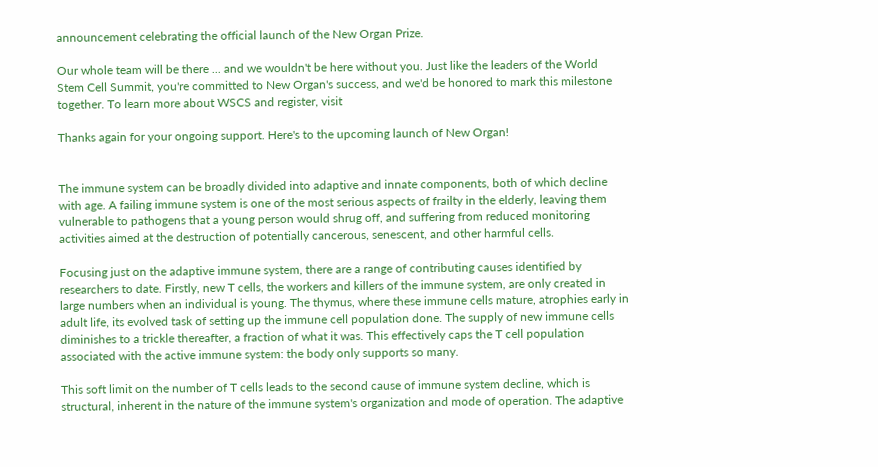announcement celebrating the official launch of the New Organ Prize.

Our whole team will be there ... and we wouldn't be here without you. Just like the leaders of the World Stem Cell Summit, you're committed to New Organ's success, and we'd be honored to mark this milestone together. To learn more about WSCS and register, visit

Thanks again for your ongoing support. Here's to the upcoming launch of New Organ!


The immune system can be broadly divided into adaptive and innate components, both of which decline with age. A failing immune system is one of the most serious aspects of frailty in the elderly, leaving them vulnerable to pathogens that a young person would shrug off, and suffering from reduced monitoring activities aimed at the destruction of potentially cancerous, senescent, and other harmful cells.

Focusing just on the adaptive immune system, there are a range of contributing causes identified by researchers to date. Firstly, new T cells, the workers and killers of the immune system, are only created in large numbers when an individual is young. The thymus, where these immune cells mature, atrophies early in adult life, its evolved task of setting up the immune cell population done. The supply of new immune cells diminishes to a trickle thereafter, a fraction of what it was. This effectively caps the T cell population associated with the active immune system: the body only supports so many.

This soft limit on the number of T cells leads to the second cause of immune system decline, which is structural, inherent in the nature of the immune system's organization and mode of operation. The adaptive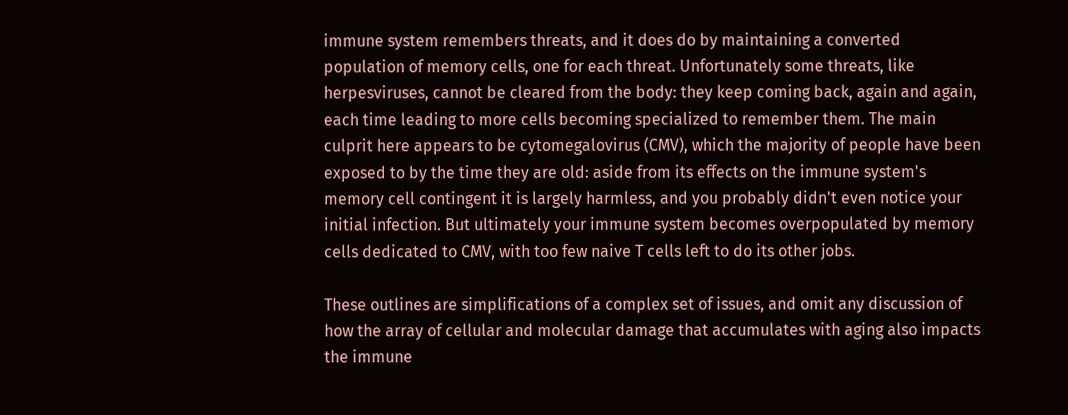immune system remembers threats, and it does do by maintaining a converted population of memory cells, one for each threat. Unfortunately some threats, like herpesviruses, cannot be cleared from the body: they keep coming back, again and again, each time leading to more cells becoming specialized to remember them. The main culprit here appears to be cytomegalovirus (CMV), which the majority of people have been exposed to by the time they are old: aside from its effects on the immune system's memory cell contingent it is largely harmless, and you probably didn't even notice your initial infection. But ultimately your immune system becomes overpopulated by memory cells dedicated to CMV, with too few naive T cells left to do its other jobs.

These outlines are simplifications of a complex set of issues, and omit any discussion of how the array of cellular and molecular damage that accumulates with aging also impacts the immune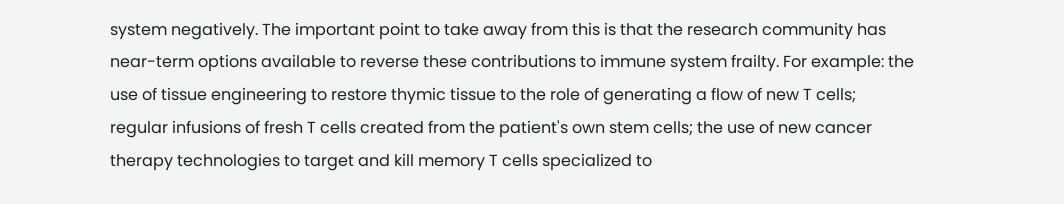system negatively. The important point to take away from this is that the research community has near-term options available to reverse these contributions to immune system frailty. For example: the use of tissue engineering to restore thymic tissue to the role of generating a flow of new T cells; regular infusions of fresh T cells created from the patient's own stem cells; the use of new cancer therapy technologies to target and kill memory T cells specialized to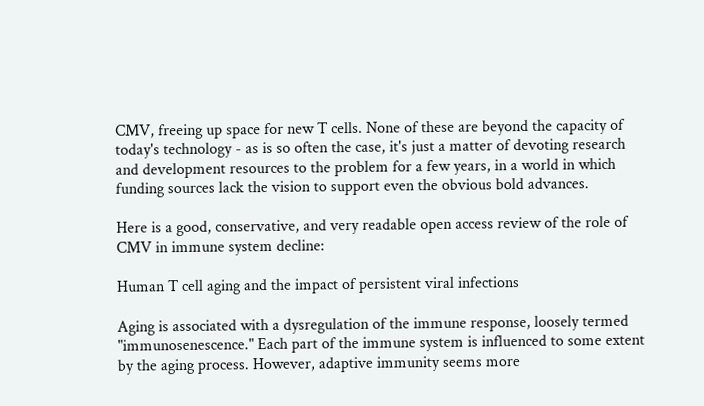CMV, freeing up space for new T cells. None of these are beyond the capacity of today's technology - as is so often the case, it's just a matter of devoting research and development resources to the problem for a few years, in a world in which funding sources lack the vision to support even the obvious bold advances.

Here is a good, conservative, and very readable open access review of the role of CMV in immune system decline:

Human T cell aging and the impact of persistent viral infections

Aging is associated with a dysregulation of the immune response, loosely termed "immunosenescence." Each part of the immune system is influenced to some extent by the aging process. However, adaptive immunity seems more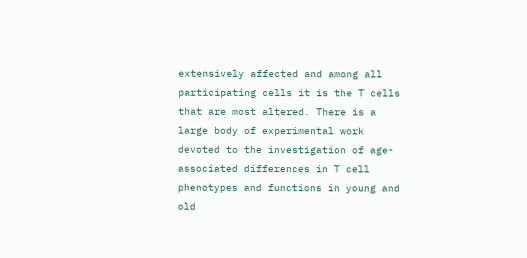extensively affected and among all participating cells it is the T cells that are most altered. There is a large body of experimental work devoted to the investigation of age-associated differences in T cell phenotypes and functions in young and old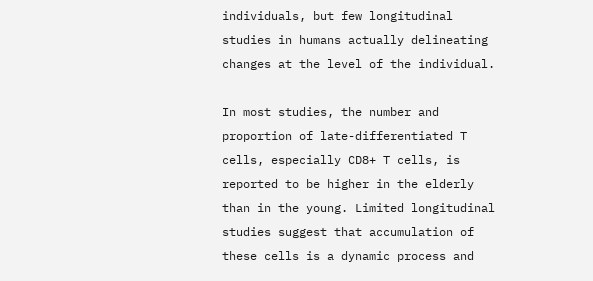individuals, but few longitudinal studies in humans actually delineating changes at the level of the individual.

In most studies, the number and proportion of late-differentiated T cells, especially CD8+ T cells, is reported to be higher in the elderly than in the young. Limited longitudinal studies suggest that accumulation of these cells is a dynamic process and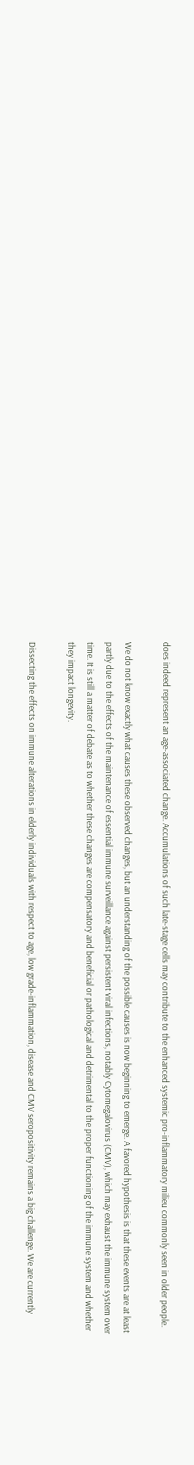does indeed represent an age-associated change. Accumulations of such late-stage cells may contribute to the enhanced systemic pro-inflammatory milieu commonly seen in older people.

We do not know exactly what causes these observed changes, but an understanding of the possible causes is now beginning to emerge. A favored hypothesis is that these events are at least partly due to the effects of the maintenance of essential immune surveillance against persistent viral infections, notably Cytomegalovirus (CMV), which may exhaust the immune system over time. It is still a matter of debate as to whether these changes are compensatory and beneficial or pathological and detrimental to the proper functioning of the immune system and whether they impact longevity.

Dissecting the effects on immune alterations in elderly individuals with respect to age, low grade-inflammation, disease and CMV seropositivity remains a big challenge. We are currently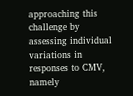approaching this challenge by assessing individual variations in responses to CMV, namely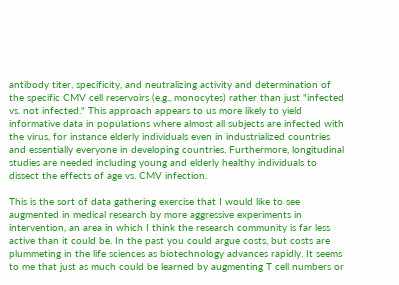antibody titer, specificity, and neutralizing activity and determination of the specific CMV cell reservoirs (e.g., monocytes) rather than just "infected vs. not infected." This approach appears to us more likely to yield informative data in populations where almost all subjects are infected with the virus, for instance elderly individuals even in industrialized countries and essentially everyone in developing countries. Furthermore, longitudinal studies are needed including young and elderly healthy individuals to dissect the effects of age vs. CMV infection.

This is the sort of data gathering exercise that I would like to see augmented in medical research by more aggressive experiments in intervention, an area in which I think the research community is far less active than it could be. In the past you could argue costs, but costs are plummeting in the life sciences as biotechnology advances rapidly. It seems to me that just as much could be learned by augmenting T cell numbers or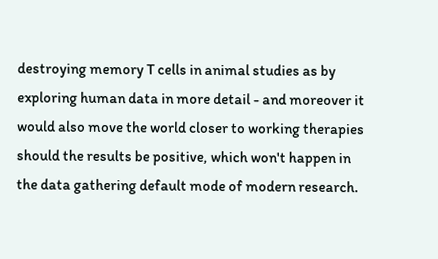destroying memory T cells in animal studies as by exploring human data in more detail - and moreover it would also move the world closer to working therapies should the results be positive, which won't happen in the data gathering default mode of modern research.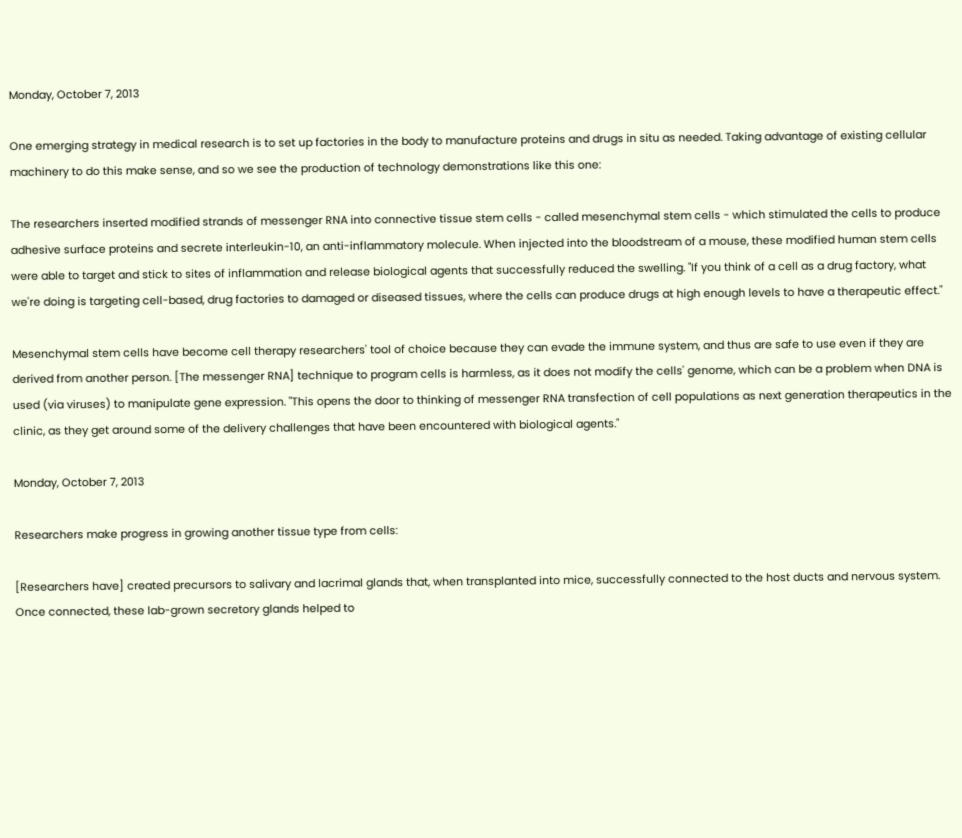Monday, October 7, 2013

One emerging strategy in medical research is to set up factories in the body to manufacture proteins and drugs in situ as needed. Taking advantage of existing cellular machinery to do this make sense, and so we see the production of technology demonstrations like this one:

The researchers inserted modified strands of messenger RNA into connective tissue stem cells - called mesenchymal stem cells - which stimulated the cells to produce adhesive surface proteins and secrete interleukin-10, an anti-inflammatory molecule. When injected into the bloodstream of a mouse, these modified human stem cells were able to target and stick to sites of inflammation and release biological agents that successfully reduced the swelling. "If you think of a cell as a drug factory, what we're doing is targeting cell-based, drug factories to damaged or diseased tissues, where the cells can produce drugs at high enough levels to have a therapeutic effect."

Mesenchymal stem cells have become cell therapy researchers' tool of choice because they can evade the immune system, and thus are safe to use even if they are derived from another person. [The messenger RNA] technique to program cells is harmless, as it does not modify the cells' genome, which can be a problem when DNA is used (via viruses) to manipulate gene expression. "This opens the door to thinking of messenger RNA transfection of cell populations as next generation therapeutics in the clinic, as they get around some of the delivery challenges that have been encountered with biological agents."

Monday, October 7, 2013

Researchers make progress in growing another tissue type from cells:

[Researchers have] created precursors to salivary and lacrimal glands that, when transplanted into mice, successfully connected to the host ducts and nervous system. Once connected, these lab-grown secretory glands helped to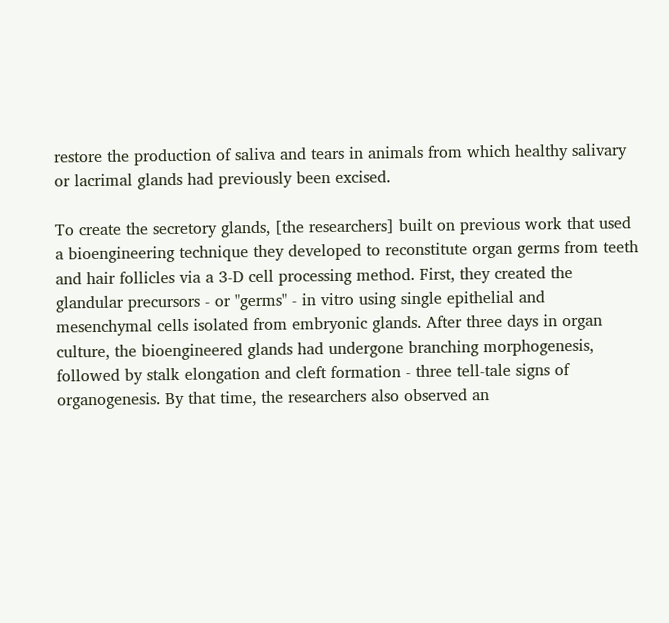restore the production of saliva and tears in animals from which healthy salivary or lacrimal glands had previously been excised.

To create the secretory glands, [the researchers] built on previous work that used a bioengineering technique they developed to reconstitute organ germs from teeth and hair follicles via a 3-D cell processing method. First, they created the glandular precursors - or "germs" - in vitro using single epithelial and mesenchymal cells isolated from embryonic glands. After three days in organ culture, the bioengineered glands had undergone branching morphogenesis, followed by stalk elongation and cleft formation - three tell-tale signs of organogenesis. By that time, the researchers also observed an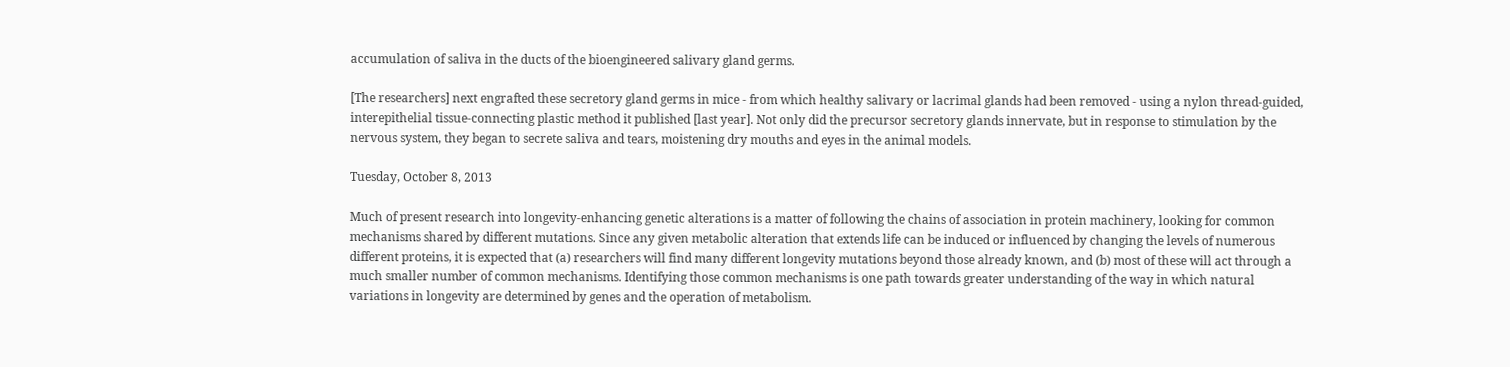accumulation of saliva in the ducts of the bioengineered salivary gland germs.

[The researchers] next engrafted these secretory gland germs in mice - from which healthy salivary or lacrimal glands had been removed - using a nylon thread-guided, interepithelial tissue-connecting plastic method it published [last year]. Not only did the precursor secretory glands innervate, but in response to stimulation by the nervous system, they began to secrete saliva and tears, moistening dry mouths and eyes in the animal models.

Tuesday, October 8, 2013

Much of present research into longevity-enhancing genetic alterations is a matter of following the chains of association in protein machinery, looking for common mechanisms shared by different mutations. Since any given metabolic alteration that extends life can be induced or influenced by changing the levels of numerous different proteins, it is expected that (a) researchers will find many different longevity mutations beyond those already known, and (b) most of these will act through a much smaller number of common mechanisms. Identifying those common mechanisms is one path towards greater understanding of the way in which natural variations in longevity are determined by genes and the operation of metabolism.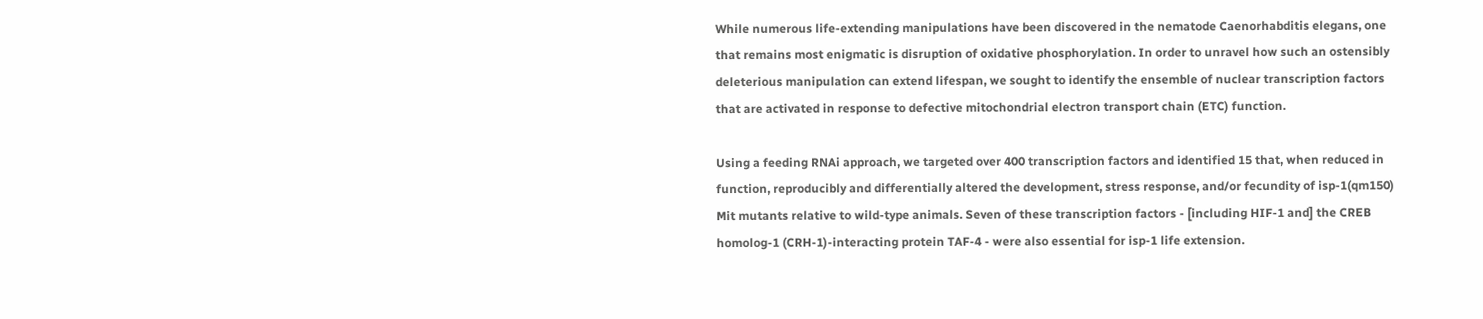While numerous life-extending manipulations have been discovered in the nematode Caenorhabditis elegans, one that remains most enigmatic is disruption of oxidative phosphorylation. In order to unravel how such an ostensibly deleterious manipulation can extend lifespan, we sought to identify the ensemble of nuclear transcription factors that are activated in response to defective mitochondrial electron transport chain (ETC) function.

Using a feeding RNAi approach, we targeted over 400 transcription factors and identified 15 that, when reduced in function, reproducibly and differentially altered the development, stress response, and/or fecundity of isp-1(qm150) Mit mutants relative to wild-type animals. Seven of these transcription factors - [including HIF-1 and] the CREB homolog-1 (CRH-1)-interacting protein TAF-4 - were also essential for isp-1 life extension.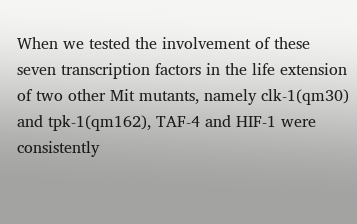When we tested the involvement of these seven transcription factors in the life extension of two other Mit mutants, namely clk-1(qm30) and tpk-1(qm162), TAF-4 and HIF-1 were consistently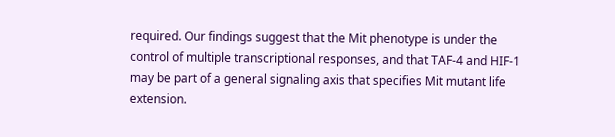required. Our findings suggest that the Mit phenotype is under the control of multiple transcriptional responses, and that TAF-4 and HIF-1 may be part of a general signaling axis that specifies Mit mutant life extension.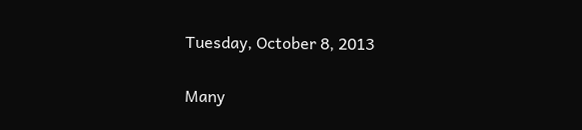Tuesday, October 8, 2013

Many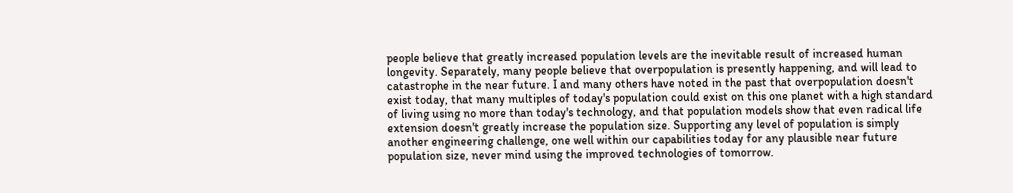people believe that greatly increased population levels are the inevitable result of increased human longevity. Separately, many people believe that overpopulation is presently happening, and will lead to catastrophe in the near future. I and many others have noted in the past that overpopulation doesn't exist today, that many multiples of today's population could exist on this one planet with a high standard of living using no more than today's technology, and that population models show that even radical life extension doesn't greatly increase the population size. Supporting any level of population is simply another engineering challenge, one well within our capabilities today for any plausible near future population size, never mind using the improved technologies of tomorrow.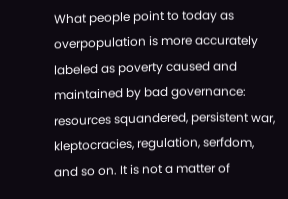What people point to today as overpopulation is more accurately labeled as poverty caused and maintained by bad governance: resources squandered, persistent war, kleptocracies, regulation, serfdom, and so on. It is not a matter of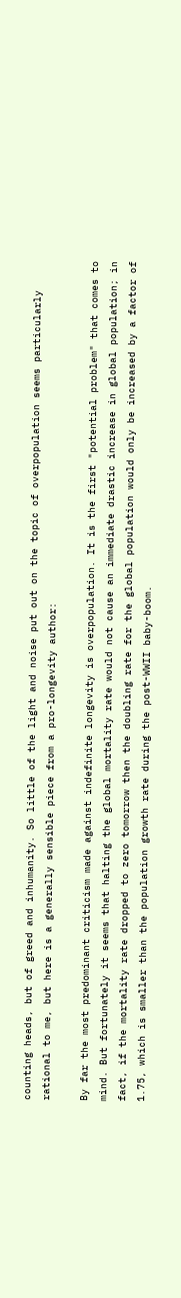counting heads, but of greed and inhumanity. So little of the light and noise put out on the topic of overpopulation seems particularly rational to me, but here is a generally sensible piece from a pro-longevity author:

By far the most predominant criticism made against indefinite longevity is overpopulation. It is the first "potential problem" that comes to mind. But fortunately it seems that halting the global mortality rate would not cause an immediate drastic increase in global population; in fact, if the mortality rate dropped to zero tomorrow then the doubling rate for the global population would only be increased by a factor of 1.75, which is smaller than the population growth rate during the post-WWII baby-boom.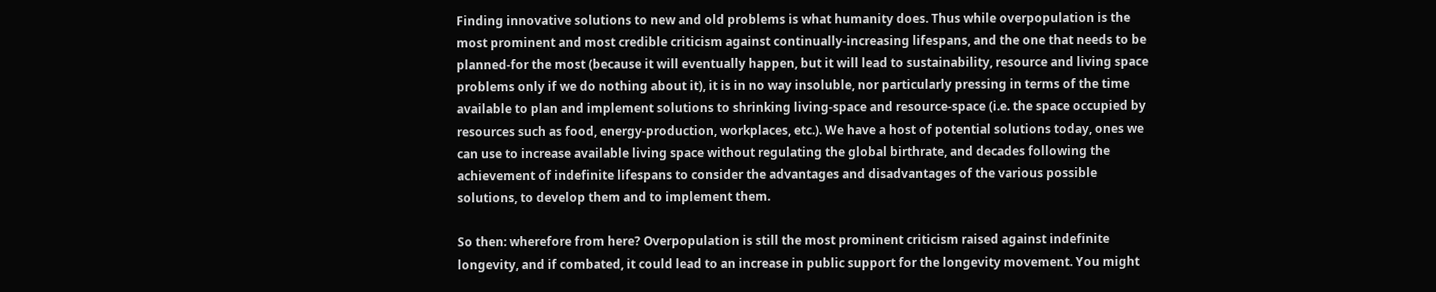Finding innovative solutions to new and old problems is what humanity does. Thus while overpopulation is the most prominent and most credible criticism against continually-increasing lifespans, and the one that needs to be planned-for the most (because it will eventually happen, but it will lead to sustainability, resource and living space problems only if we do nothing about it), it is in no way insoluble, nor particularly pressing in terms of the time available to plan and implement solutions to shrinking living-space and resource-space (i.e. the space occupied by resources such as food, energy-production, workplaces, etc.). We have a host of potential solutions today, ones we can use to increase available living space without regulating the global birthrate, and decades following the achievement of indefinite lifespans to consider the advantages and disadvantages of the various possible solutions, to develop them and to implement them.

So then: wherefore from here? Overpopulation is still the most prominent criticism raised against indefinite longevity, and if combated, it could lead to an increase in public support for the longevity movement. You might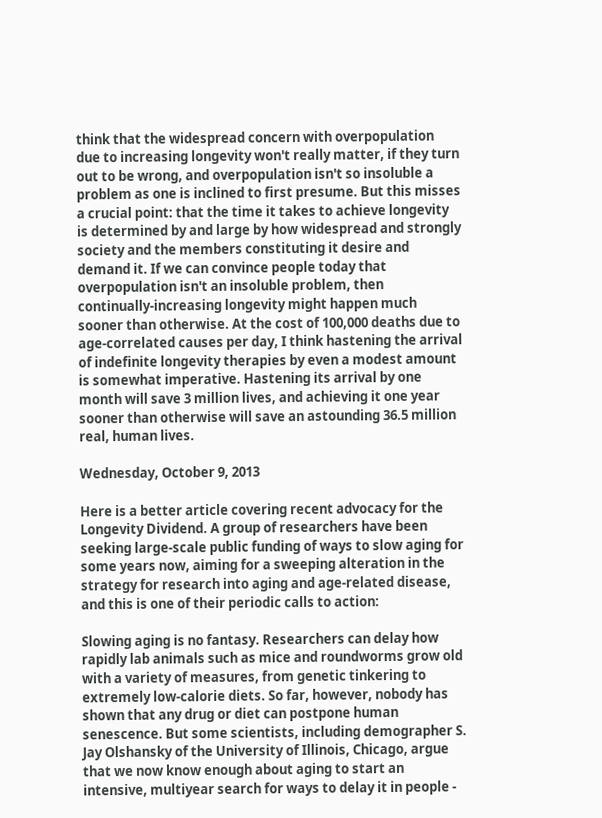think that the widespread concern with overpopulation due to increasing longevity won't really matter, if they turn out to be wrong, and overpopulation isn't so insoluble a problem as one is inclined to first presume. But this misses a crucial point: that the time it takes to achieve longevity is determined by and large by how widespread and strongly society and the members constituting it desire and demand it. If we can convince people today that overpopulation isn't an insoluble problem, then continually-increasing longevity might happen much sooner than otherwise. At the cost of 100,000 deaths due to age-correlated causes per day, I think hastening the arrival of indefinite longevity therapies by even a modest amount is somewhat imperative. Hastening its arrival by one month will save 3 million lives, and achieving it one year sooner than otherwise will save an astounding 36.5 million real, human lives.

Wednesday, October 9, 2013

Here is a better article covering recent advocacy for the Longevity Dividend. A group of researchers have been seeking large-scale public funding of ways to slow aging for some years now, aiming for a sweeping alteration in the strategy for research into aging and age-related disease, and this is one of their periodic calls to action:

Slowing aging is no fantasy. Researchers can delay how rapidly lab animals such as mice and roundworms grow old with a variety of measures, from genetic tinkering to extremely low-calorie diets. So far, however, nobody has shown that any drug or diet can postpone human senescence. But some scientists, including demographer S. Jay Olshansky of the University of Illinois, Chicago, argue that we now know enough about aging to start an intensive, multiyear search for ways to delay it in people -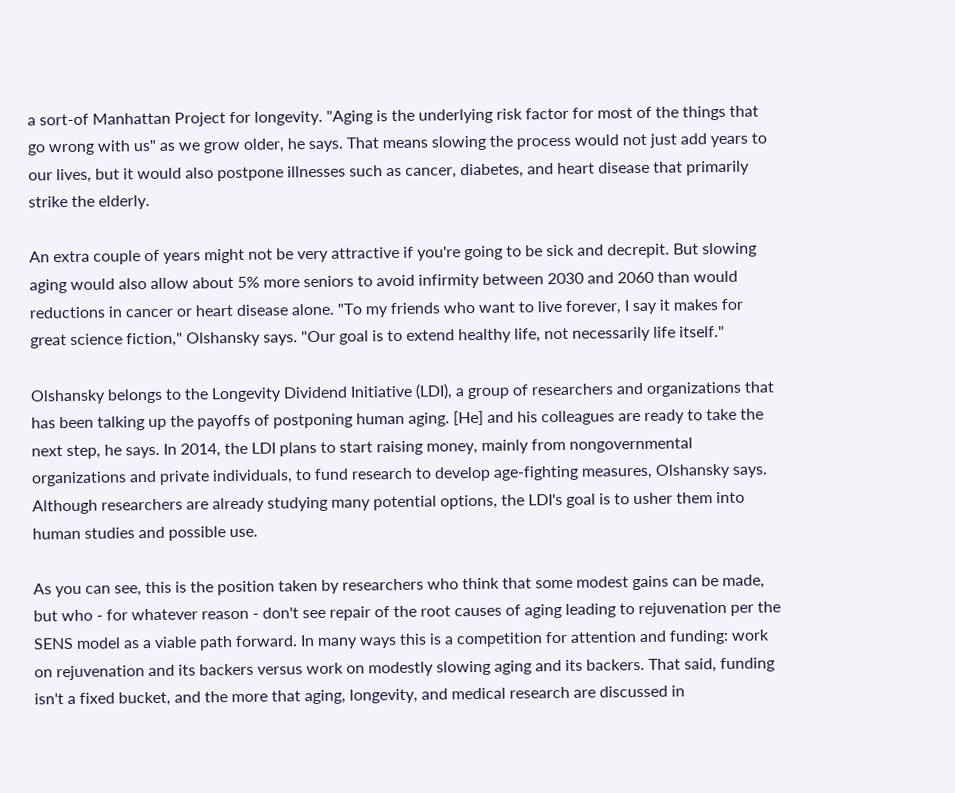a sort-of Manhattan Project for longevity. "Aging is the underlying risk factor for most of the things that go wrong with us" as we grow older, he says. That means slowing the process would not just add years to our lives, but it would also postpone illnesses such as cancer, diabetes, and heart disease that primarily strike the elderly.

An extra couple of years might not be very attractive if you're going to be sick and decrepit. But slowing aging would also allow about 5% more seniors to avoid infirmity between 2030 and 2060 than would reductions in cancer or heart disease alone. "To my friends who want to live forever, I say it makes for great science fiction," Olshansky says. "Our goal is to extend healthy life, not necessarily life itself."

Olshansky belongs to the Longevity Dividend Initiative (LDI), a group of researchers and organizations that has been talking up the payoffs of postponing human aging. [He] and his colleagues are ready to take the next step, he says. In 2014, the LDI plans to start raising money, mainly from nongovernmental organizations and private individuals, to fund research to develop age-fighting measures, Olshansky says. Although researchers are already studying many potential options, the LDI's goal is to usher them into human studies and possible use.

As you can see, this is the position taken by researchers who think that some modest gains can be made, but who - for whatever reason - don't see repair of the root causes of aging leading to rejuvenation per the SENS model as a viable path forward. In many ways this is a competition for attention and funding: work on rejuvenation and its backers versus work on modestly slowing aging and its backers. That said, funding isn't a fixed bucket, and the more that aging, longevity, and medical research are discussed in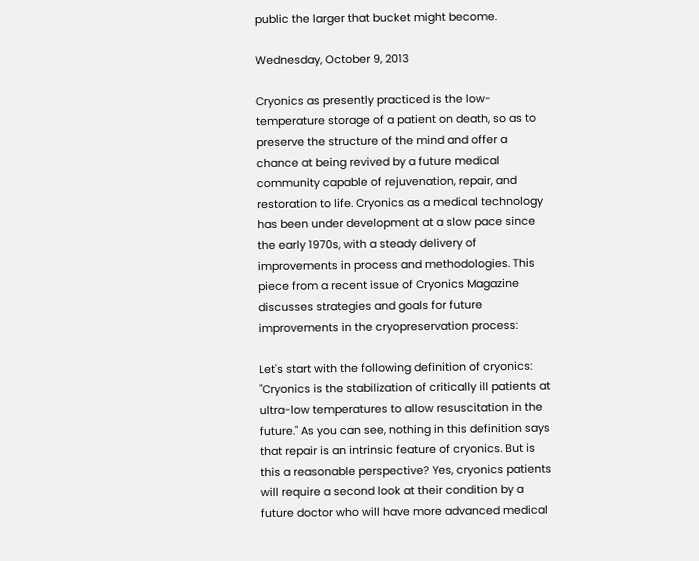public the larger that bucket might become.

Wednesday, October 9, 2013

Cryonics as presently practiced is the low-temperature storage of a patient on death, so as to preserve the structure of the mind and offer a chance at being revived by a future medical community capable of rejuvenation, repair, and restoration to life. Cryonics as a medical technology has been under development at a slow pace since the early 1970s, with a steady delivery of improvements in process and methodologies. This piece from a recent issue of Cryonics Magazine discusses strategies and goals for future improvements in the cryopreservation process:

Let's start with the following definition of cryonics: "Cryonics is the stabilization of critically ill patients at ultra-low temperatures to allow resuscitation in the future." As you can see, nothing in this definition says that repair is an intrinsic feature of cryonics. But is this a reasonable perspective? Yes, cryonics patients will require a second look at their condition by a future doctor who will have more advanced medical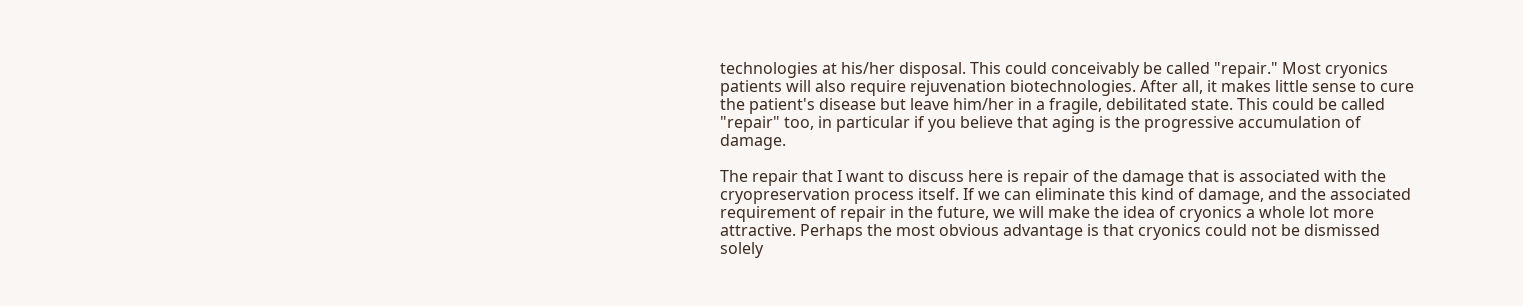technologies at his/her disposal. This could conceivably be called "repair." Most cryonics patients will also require rejuvenation biotechnologies. After all, it makes little sense to cure the patient's disease but leave him/her in a fragile, debilitated state. This could be called "repair" too, in particular if you believe that aging is the progressive accumulation of damage.

The repair that I want to discuss here is repair of the damage that is associated with the cryopreservation process itself. If we can eliminate this kind of damage, and the associated requirement of repair in the future, we will make the idea of cryonics a whole lot more attractive. Perhaps the most obvious advantage is that cryonics could not be dismissed solely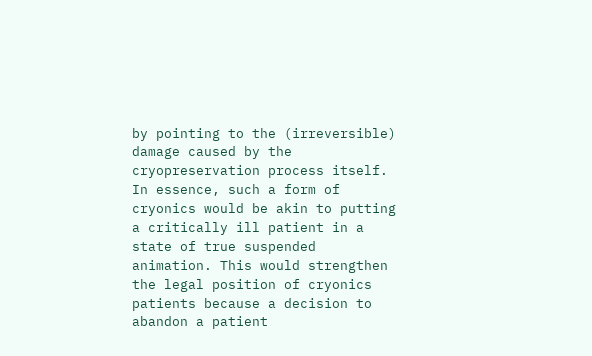by pointing to the (irreversible) damage caused by the cryopreservation process itself. In essence, such a form of cryonics would be akin to putting a critically ill patient in a state of true suspended animation. This would strengthen the legal position of cryonics patients because a decision to abandon a patient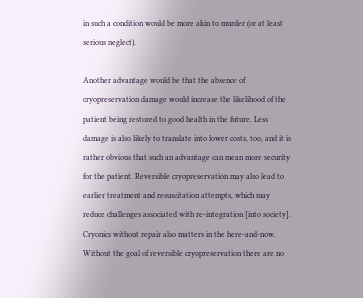in such a condition would be more akin to murder (or at least serious neglect).

Another advantage would be that the absence of cryopreservation damage would increase the likelihood of the patient being restored to good health in the future. Less damage is also likely to translate into lower costs, too, and it is rather obvious that such an advantage can mean more security for the patient. Reversible cryopreservation may also lead to earlier treatment and resuscitation attempts, which may reduce challenges associated with re-integration [into society]. Cryonics without repair also matters in the here-and-now. Without the goal of reversible cryopreservation there are no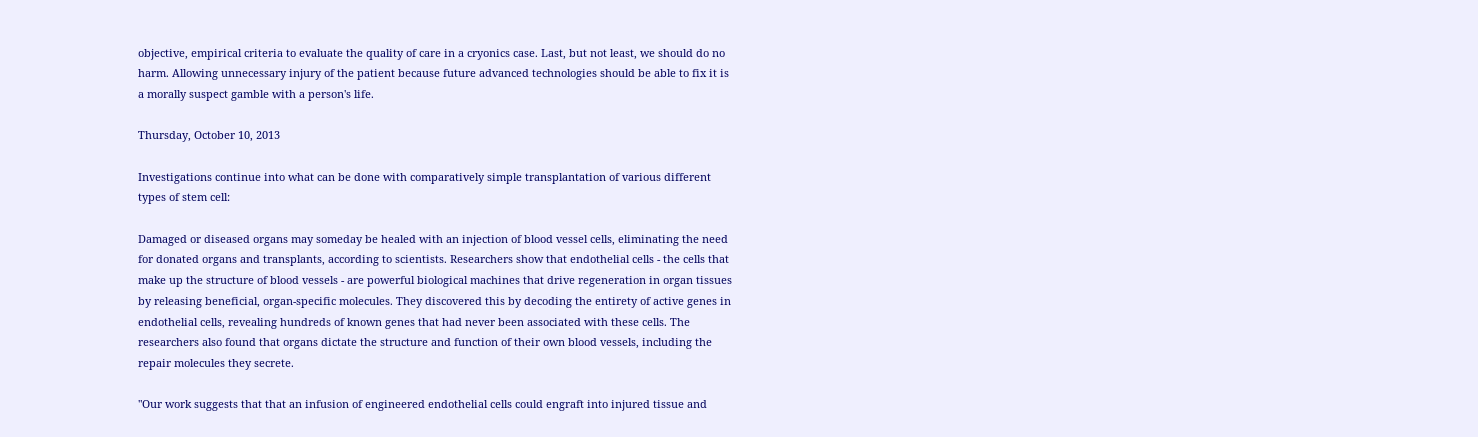objective, empirical criteria to evaluate the quality of care in a cryonics case. Last, but not least, we should do no harm. Allowing unnecessary injury of the patient because future advanced technologies should be able to fix it is a morally suspect gamble with a person's life.

Thursday, October 10, 2013

Investigations continue into what can be done with comparatively simple transplantation of various different types of stem cell:

Damaged or diseased organs may someday be healed with an injection of blood vessel cells, eliminating the need for donated organs and transplants, according to scientists. Researchers show that endothelial cells - the cells that make up the structure of blood vessels - are powerful biological machines that drive regeneration in organ tissues by releasing beneficial, organ-specific molecules. They discovered this by decoding the entirety of active genes in endothelial cells, revealing hundreds of known genes that had never been associated with these cells. The researchers also found that organs dictate the structure and function of their own blood vessels, including the repair molecules they secrete.

"Our work suggests that that an infusion of engineered endothelial cells could engraft into injured tissue and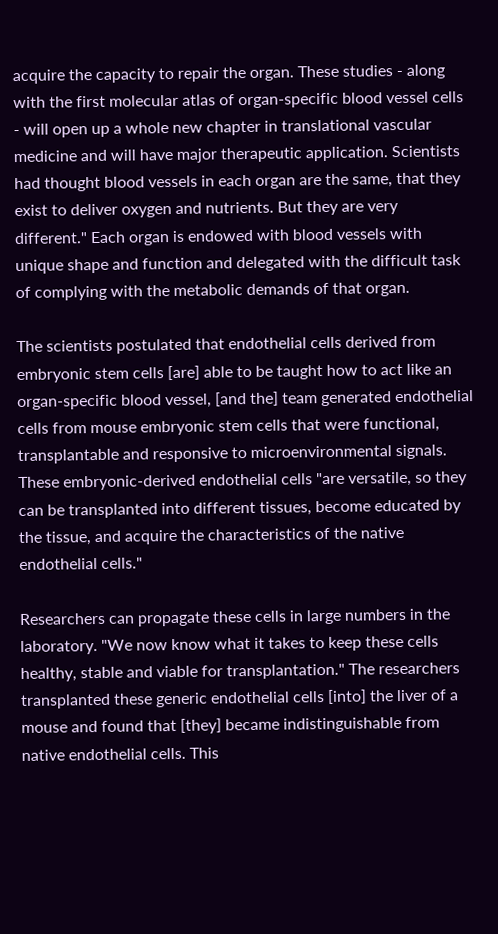acquire the capacity to repair the organ. These studies - along with the first molecular atlas of organ-specific blood vessel cells - will open up a whole new chapter in translational vascular medicine and will have major therapeutic application. Scientists had thought blood vessels in each organ are the same, that they exist to deliver oxygen and nutrients. But they are very different." Each organ is endowed with blood vessels with unique shape and function and delegated with the difficult task of complying with the metabolic demands of that organ.

The scientists postulated that endothelial cells derived from embryonic stem cells [are] able to be taught how to act like an organ-specific blood vessel, [and the] team generated endothelial cells from mouse embryonic stem cells that were functional, transplantable and responsive to microenvironmental signals. These embryonic-derived endothelial cells "are versatile, so they can be transplanted into different tissues, become educated by the tissue, and acquire the characteristics of the native endothelial cells."

Researchers can propagate these cells in large numbers in the laboratory. "We now know what it takes to keep these cells healthy, stable and viable for transplantation." The researchers transplanted these generic endothelial cells [into] the liver of a mouse and found that [they] became indistinguishable from native endothelial cells. This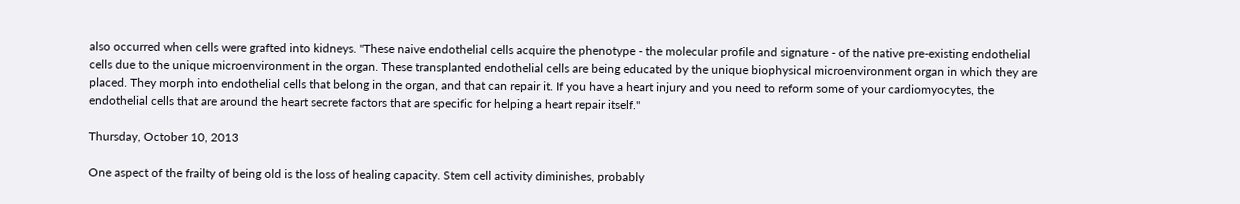also occurred when cells were grafted into kidneys. "These naive endothelial cells acquire the phenotype - the molecular profile and signature - of the native pre-existing endothelial cells due to the unique microenvironment in the organ. These transplanted endothelial cells are being educated by the unique biophysical microenvironment organ in which they are placed. They morph into endothelial cells that belong in the organ, and that can repair it. If you have a heart injury and you need to reform some of your cardiomyocytes, the endothelial cells that are around the heart secrete factors that are specific for helping a heart repair itself."

Thursday, October 10, 2013

One aspect of the frailty of being old is the loss of healing capacity. Stem cell activity diminishes, probably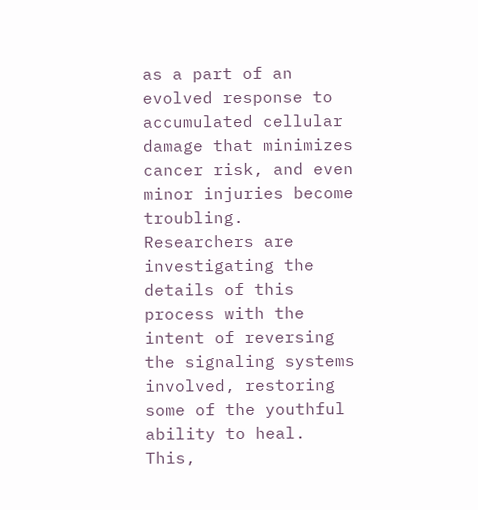as a part of an evolved response to accumulated cellular damage that minimizes cancer risk, and even minor injuries become troubling. Researchers are investigating the details of this process with the intent of reversing the signaling systems involved, restoring some of the youthful ability to heal. This,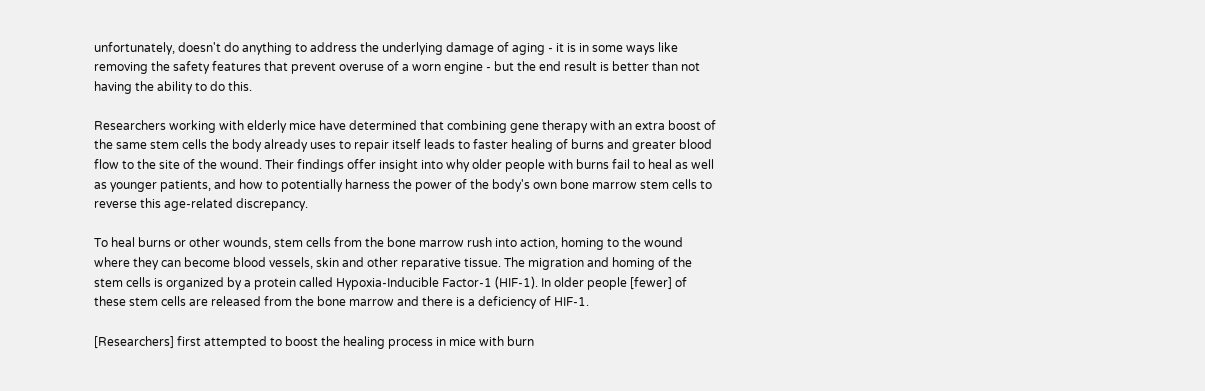unfortunately, doesn't do anything to address the underlying damage of aging - it is in some ways like removing the safety features that prevent overuse of a worn engine - but the end result is better than not having the ability to do this.

Researchers working with elderly mice have determined that combining gene therapy with an extra boost of the same stem cells the body already uses to repair itself leads to faster healing of burns and greater blood flow to the site of the wound. Their findings offer insight into why older people with burns fail to heal as well as younger patients, and how to potentially harness the power of the body's own bone marrow stem cells to reverse this age-related discrepancy.

To heal burns or other wounds, stem cells from the bone marrow rush into action, homing to the wound where they can become blood vessels, skin and other reparative tissue. The migration and homing of the stem cells is organized by a protein called Hypoxia-Inducible Factor-1 (HIF-1). In older people [fewer] of these stem cells are released from the bone marrow and there is a deficiency of HIF-1.

[Researchers] first attempted to boost the healing process in mice with burn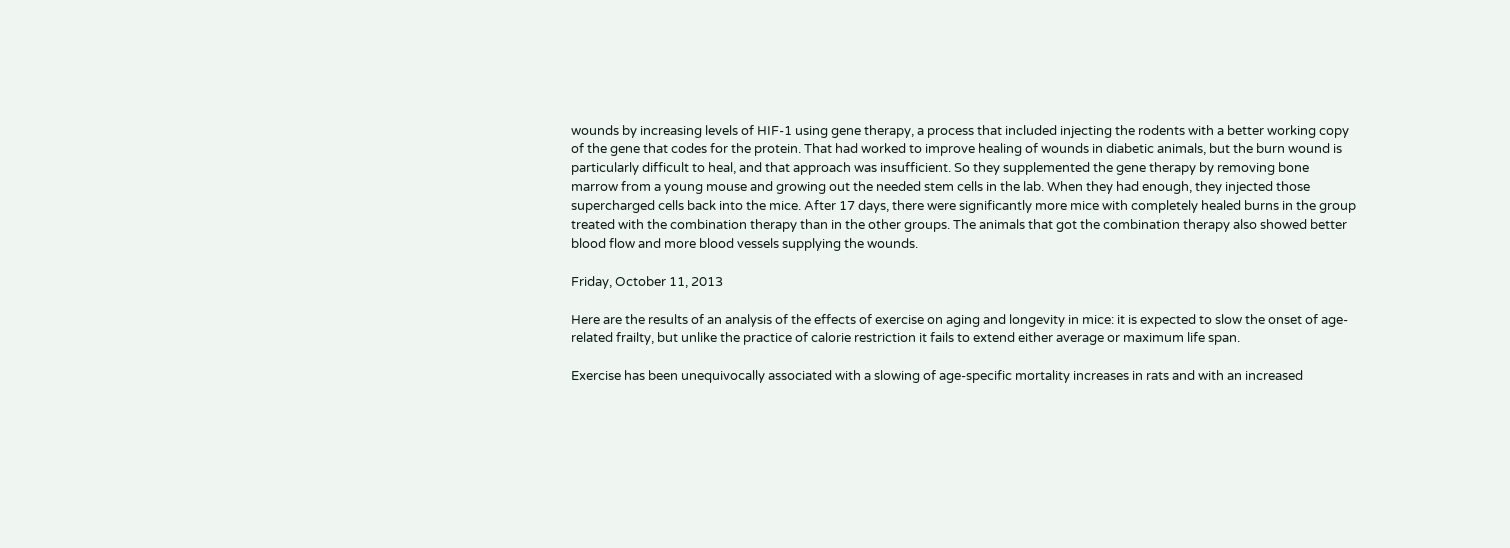wounds by increasing levels of HIF-1 using gene therapy, a process that included injecting the rodents with a better working copy of the gene that codes for the protein. That had worked to improve healing of wounds in diabetic animals, but the burn wound is particularly difficult to heal, and that approach was insufficient. So they supplemented the gene therapy by removing bone marrow from a young mouse and growing out the needed stem cells in the lab. When they had enough, they injected those supercharged cells back into the mice. After 17 days, there were significantly more mice with completely healed burns in the group treated with the combination therapy than in the other groups. The animals that got the combination therapy also showed better blood flow and more blood vessels supplying the wounds.

Friday, October 11, 2013

Here are the results of an analysis of the effects of exercise on aging and longevity in mice: it is expected to slow the onset of age-related frailty, but unlike the practice of calorie restriction it fails to extend either average or maximum life span.

Exercise has been unequivocally associated with a slowing of age-specific mortality increases in rats and with an increased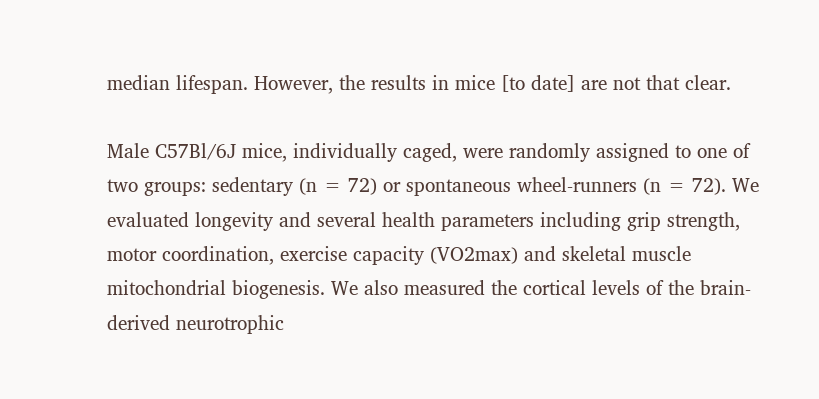median lifespan. However, the results in mice [to date] are not that clear.

Male C57Bl/6J mice, individually caged, were randomly assigned to one of two groups: sedentary (n = 72) or spontaneous wheel-runners (n = 72). We evaluated longevity and several health parameters including grip strength, motor coordination, exercise capacity (VO2max) and skeletal muscle mitochondrial biogenesis. We also measured the cortical levels of the brain-derived neurotrophic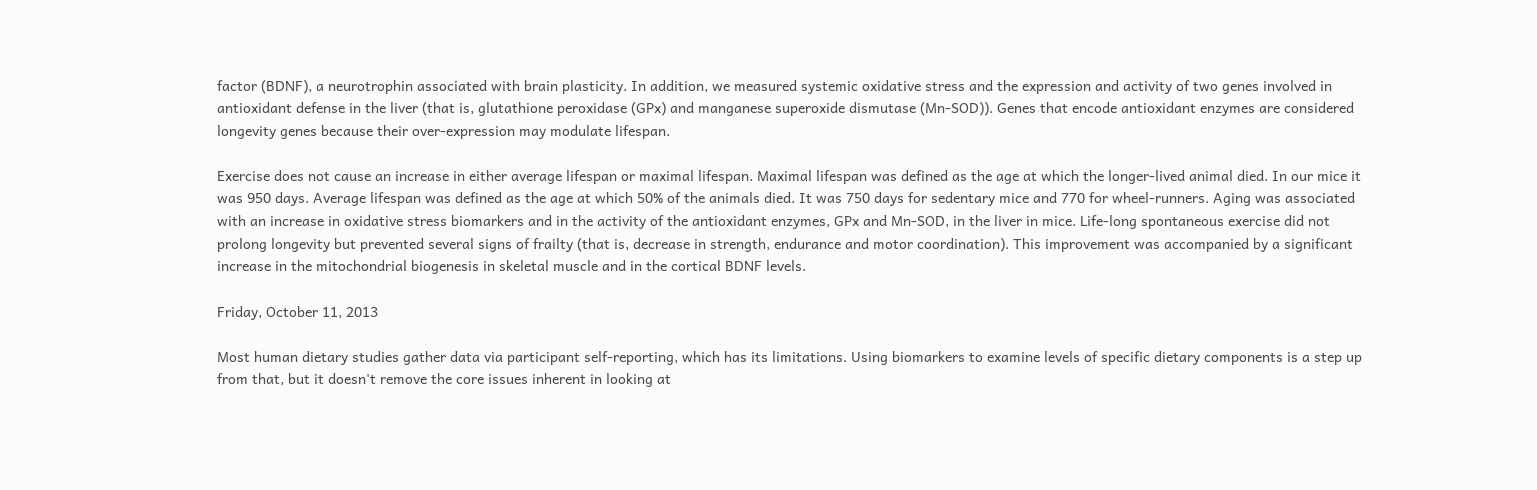factor (BDNF), a neurotrophin associated with brain plasticity. In addition, we measured systemic oxidative stress and the expression and activity of two genes involved in antioxidant defense in the liver (that is, glutathione peroxidase (GPx) and manganese superoxide dismutase (Mn-SOD)). Genes that encode antioxidant enzymes are considered longevity genes because their over-expression may modulate lifespan.

Exercise does not cause an increase in either average lifespan or maximal lifespan. Maximal lifespan was defined as the age at which the longer-lived animal died. In our mice it was 950 days. Average lifespan was defined as the age at which 50% of the animals died. It was 750 days for sedentary mice and 770 for wheel-runners. Aging was associated with an increase in oxidative stress biomarkers and in the activity of the antioxidant enzymes, GPx and Mn-SOD, in the liver in mice. Life-long spontaneous exercise did not prolong longevity but prevented several signs of frailty (that is, decrease in strength, endurance and motor coordination). This improvement was accompanied by a significant increase in the mitochondrial biogenesis in skeletal muscle and in the cortical BDNF levels.

Friday, October 11, 2013

Most human dietary studies gather data via participant self-reporting, which has its limitations. Using biomarkers to examine levels of specific dietary components is a step up from that, but it doesn't remove the core issues inherent in looking at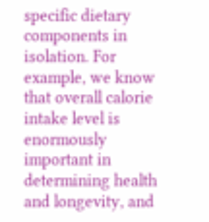specific dietary components in isolation. For example, we know that overall calorie intake level is enormously important in determining health and longevity, and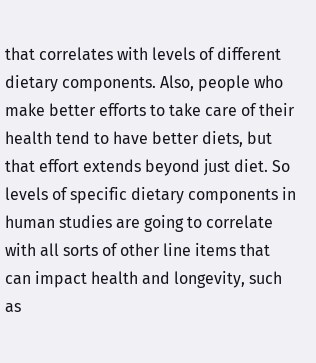that correlates with levels of different dietary components. Also, people who make better efforts to take care of their health tend to have better diets, but that effort extends beyond just diet. So levels of specific dietary components in human studies are going to correlate with all sorts of other line items that can impact health and longevity, such as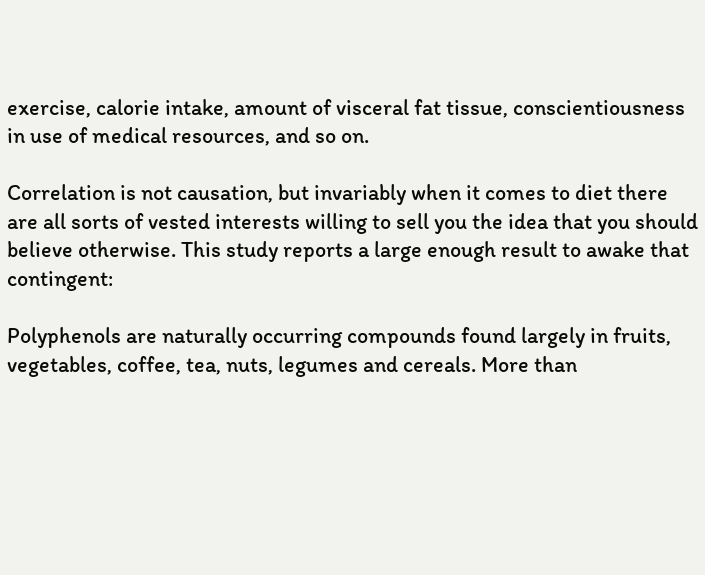exercise, calorie intake, amount of visceral fat tissue, conscientiousness in use of medical resources, and so on.

Correlation is not causation, but invariably when it comes to diet there are all sorts of vested interests willing to sell you the idea that you should believe otherwise. This study reports a large enough result to awake that contingent:

Polyphenols are naturally occurring compounds found largely in fruits, vegetables, coffee, tea, nuts, legumes and cereals. More than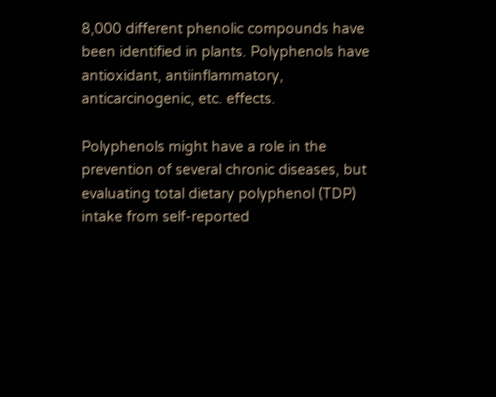8,000 different phenolic compounds have been identified in plants. Polyphenols have antioxidant, antiinflammatory, anticarcinogenic, etc. effects.

Polyphenols might have a role in the prevention of several chronic diseases, but evaluating total dietary polyphenol (TDP) intake from self-reported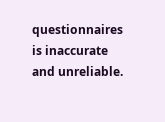questionnaires is inaccurate and unreliable.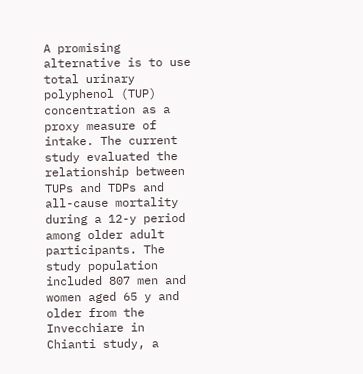A promising alternative is to use total urinary polyphenol (TUP) concentration as a proxy measure of intake. The current study evaluated the relationship between TUPs and TDPs and all-cause mortality during a 12-y period among older adult participants. The study population included 807 men and women aged 65 y and older from the Invecchiare in Chianti study, a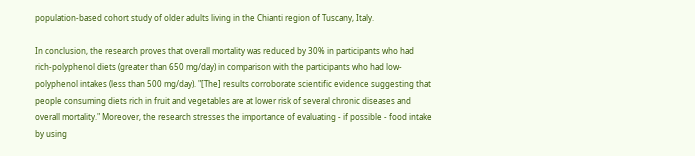population-based cohort study of older adults living in the Chianti region of Tuscany, Italy.

In conclusion, the research proves that overall mortality was reduced by 30% in participants who had rich-polyphenol diets (greater than 650 mg/day) in comparison with the participants who had low-polyphenol intakes (less than 500 mg/day). "[The] results corroborate scientific evidence suggesting that people consuming diets rich in fruit and vegetables are at lower risk of several chronic diseases and overall mortality." Moreover, the research stresses the importance of evaluating - if possible - food intake by using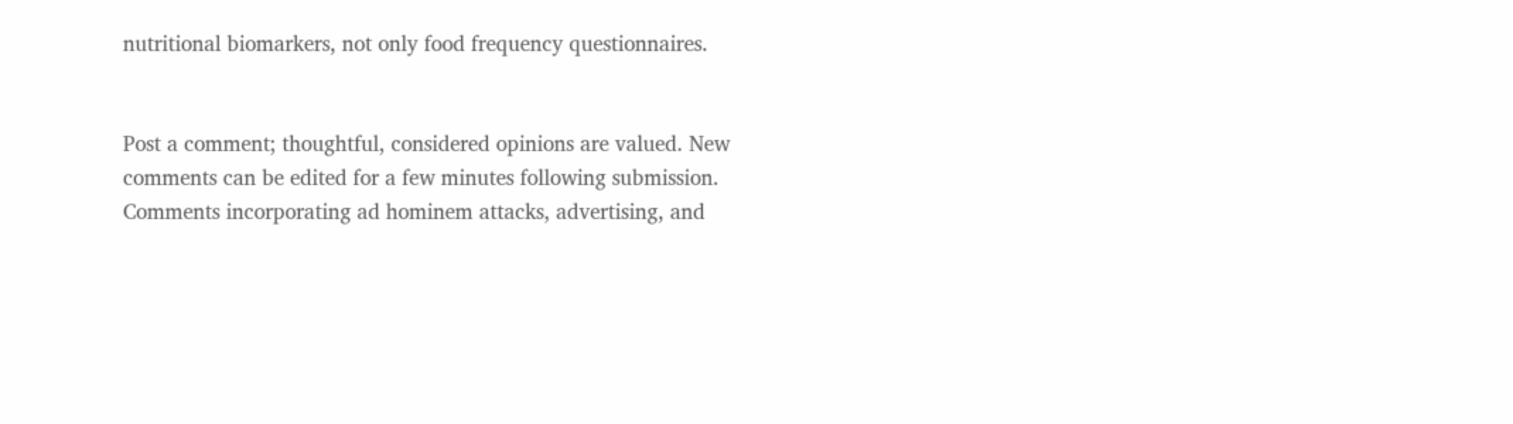nutritional biomarkers, not only food frequency questionnaires.


Post a comment; thoughtful, considered opinions are valued. New comments can be edited for a few minutes following submission. Comments incorporating ad hominem attacks, advertising, and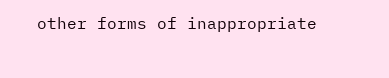other forms of inappropriate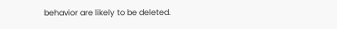behavior are likely to be deleted.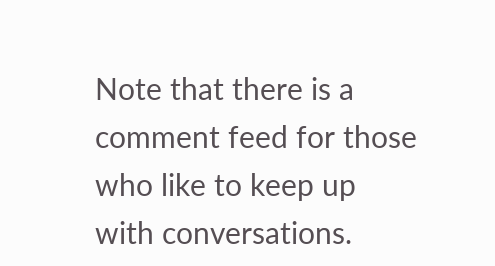Note that there is a comment feed for those who like to keep up with conversations.